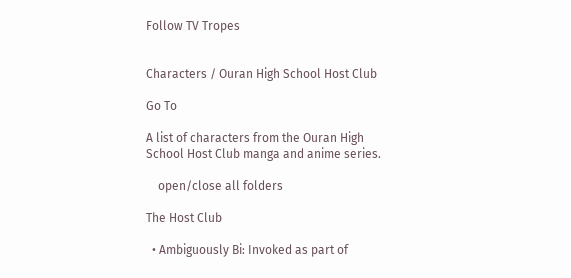Follow TV Tropes


Characters / Ouran High School Host Club

Go To

A list of characters from the Ouran High School Host Club manga and anime series.

    open/close all folders

The Host Club

  • Ambiguously Bi: Invoked as part of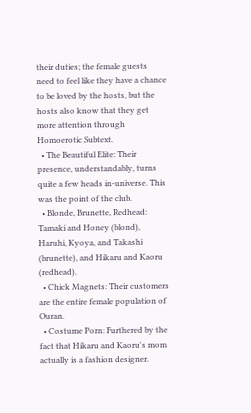their duties; the female guests need to feel like they have a chance to be loved by the hosts, but the hosts also know that they get more attention through Homoerotic Subtext.
  • The Beautiful Elite: Their presence, understandably, turns quite a few heads in-universe. This was the point of the club.
  • Blonde, Brunette, Redhead: Tamaki and Honey (blond), Haruhi, Kyoya, and Takashi (brunette), and Hikaru and Kaoru (redhead).
  • Chick Magnets: Their customers are the entire female population of Ouran.
  • Costume Porn: Furthered by the fact that Hikaru and Kaoru's mom actually is a fashion designer.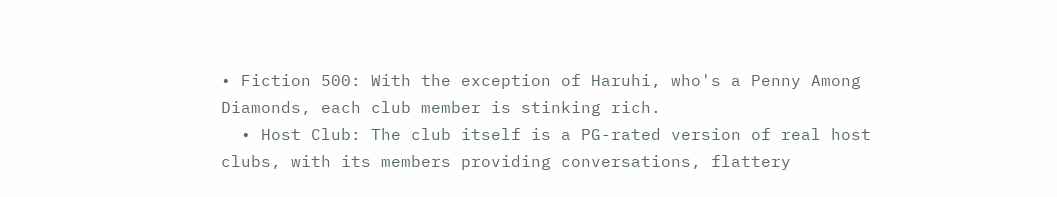• Fiction 500: With the exception of Haruhi, who's a Penny Among Diamonds, each club member is stinking rich.
  • Host Club: The club itself is a PG-rated version of real host clubs, with its members providing conversations, flattery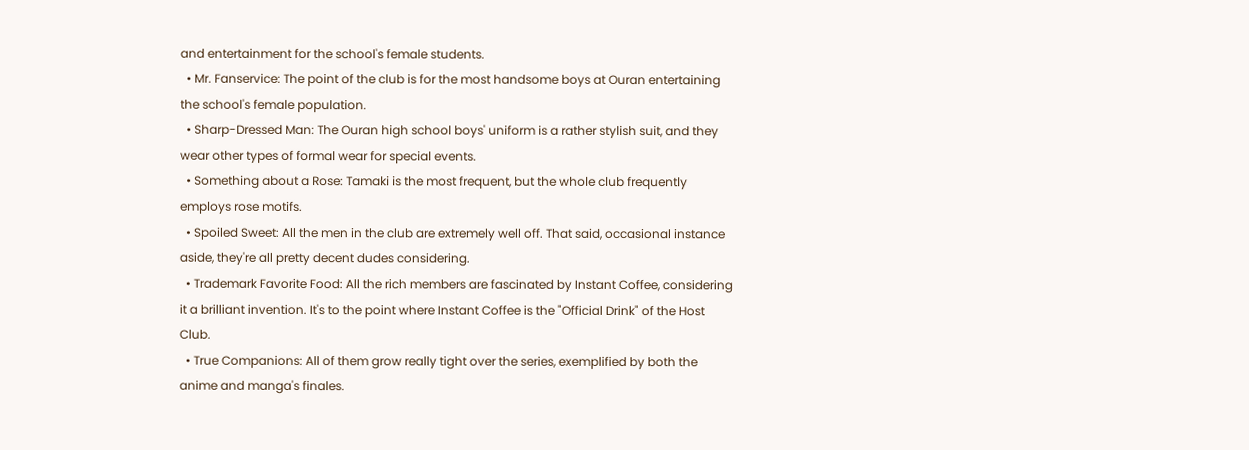and entertainment for the school's female students.
  • Mr. Fanservice: The point of the club is for the most handsome boys at Ouran entertaining the school's female population.
  • Sharp-Dressed Man: The Ouran high school boys' uniform is a rather stylish suit, and they wear other types of formal wear for special events.
  • Something about a Rose: Tamaki is the most frequent, but the whole club frequently employs rose motifs.
  • Spoiled Sweet: All the men in the club are extremely well off. That said, occasional instance aside, they're all pretty decent dudes considering.
  • Trademark Favorite Food: All the rich members are fascinated by Instant Coffee, considering it a brilliant invention. It's to the point where Instant Coffee is the "Official Drink" of the Host Club.
  • True Companions: All of them grow really tight over the series, exemplified by both the anime and manga's finales.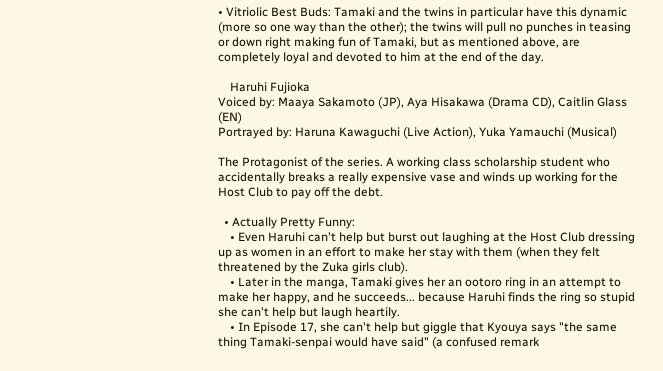• Vitriolic Best Buds: Tamaki and the twins in particular have this dynamic (more so one way than the other); the twins will pull no punches in teasing or down right making fun of Tamaki, but as mentioned above, are completely loyal and devoted to him at the end of the day.

    Haruhi Fujioka
Voiced by: Maaya Sakamoto (JP), Aya Hisakawa (Drama CD), Caitlin Glass (EN)
Portrayed by: Haruna Kawaguchi (Live Action), Yuka Yamauchi (Musical)

The Protagonist of the series. A working class scholarship student who accidentally breaks a really expensive vase and winds up working for the Host Club to pay off the debt.

  • Actually Pretty Funny:
    • Even Haruhi can't help but burst out laughing at the Host Club dressing up as women in an effort to make her stay with them (when they felt threatened by the Zuka girls club).
    • Later in the manga, Tamaki gives her an ootoro ring in an attempt to make her happy, and he succeeds... because Haruhi finds the ring so stupid she can't help but laugh heartily.
    • In Episode 17, she can't help but giggle that Kyouya says "the same thing Tamaki-senpai would have said" (a confused remark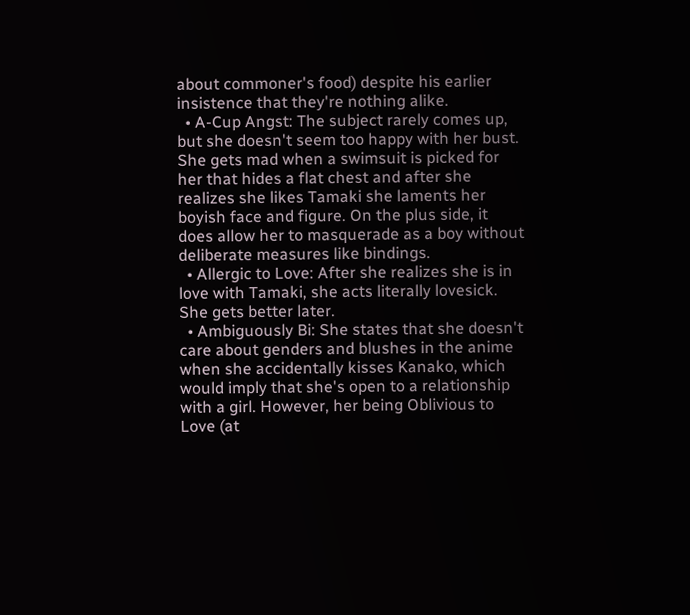about commoner's food) despite his earlier insistence that they're nothing alike.
  • A-Cup Angst: The subject rarely comes up, but she doesn't seem too happy with her bust. She gets mad when a swimsuit is picked for her that hides a flat chest and after she realizes she likes Tamaki she laments her boyish face and figure. On the plus side, it does allow her to masquerade as a boy without deliberate measures like bindings.
  • Allergic to Love: After she realizes she is in love with Tamaki, she acts literally lovesick. She gets better later.
  • Ambiguously Bi: She states that she doesn't care about genders and blushes in the anime when she accidentally kisses Kanako, which would imply that she's open to a relationship with a girl. However, her being Oblivious to Love (at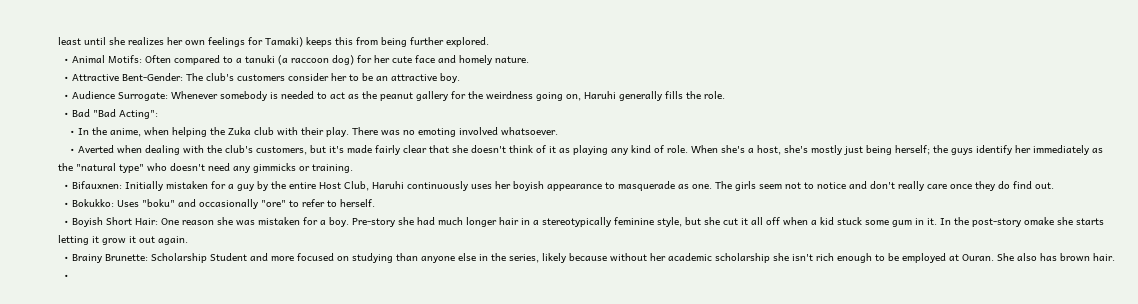least until she realizes her own feelings for Tamaki) keeps this from being further explored.
  • Animal Motifs: Often compared to a tanuki (a raccoon dog) for her cute face and homely nature.
  • Attractive Bent-Gender: The club's customers consider her to be an attractive boy.
  • Audience Surrogate: Whenever somebody is needed to act as the peanut gallery for the weirdness going on, Haruhi generally fills the role.
  • Bad "Bad Acting":
    • In the anime, when helping the Zuka club with their play. There was no emoting involved whatsoever.
    • Averted when dealing with the club's customers, but it's made fairly clear that she doesn't think of it as playing any kind of role. When she's a host, she's mostly just being herself; the guys identify her immediately as the "natural type" who doesn't need any gimmicks or training.
  • Bifauxnen: Initially mistaken for a guy by the entire Host Club, Haruhi continuously uses her boyish appearance to masquerade as one. The girls seem not to notice and don't really care once they do find out.
  • Bokukko: Uses "boku" and occasionally "ore" to refer to herself.
  • Boyish Short Hair: One reason she was mistaken for a boy. Pre-story she had much longer hair in a stereotypically feminine style, but she cut it all off when a kid stuck some gum in it. In the post-story omake she starts letting it grow it out again.
  • Brainy Brunette: Scholarship Student and more focused on studying than anyone else in the series, likely because without her academic scholarship she isn't rich enough to be employed at Ouran. She also has brown hair.
  •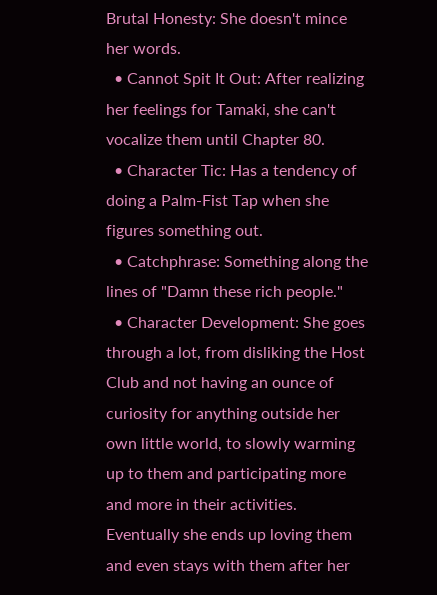Brutal Honesty: She doesn't mince her words.
  • Cannot Spit It Out: After realizing her feelings for Tamaki, she can't vocalize them until Chapter 80.
  • Character Tic: Has a tendency of doing a Palm-Fist Tap when she figures something out.
  • Catchphrase: Something along the lines of "Damn these rich people."
  • Character Development: She goes through a lot, from disliking the Host Club and not having an ounce of curiosity for anything outside her own little world, to slowly warming up to them and participating more and more in their activities. Eventually she ends up loving them and even stays with them after her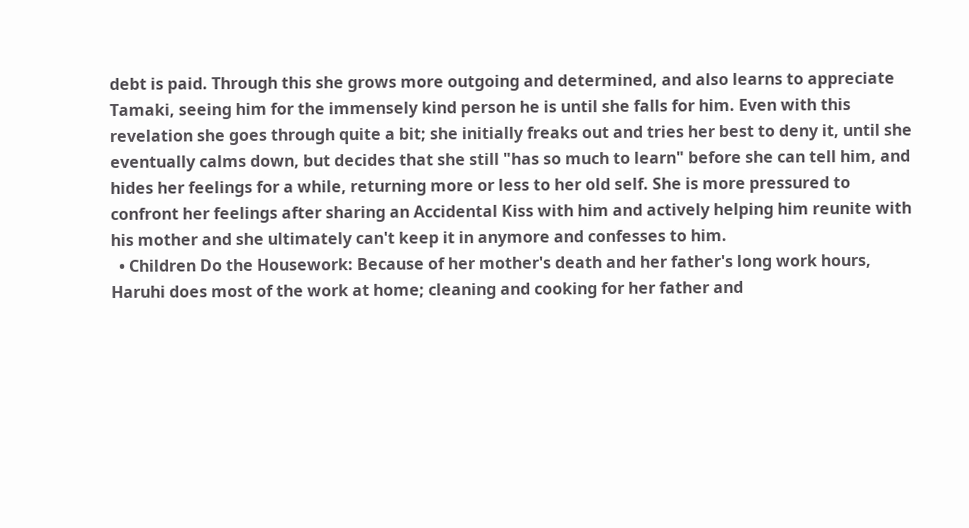debt is paid. Through this she grows more outgoing and determined, and also learns to appreciate Tamaki, seeing him for the immensely kind person he is until she falls for him. Even with this revelation she goes through quite a bit; she initially freaks out and tries her best to deny it, until she eventually calms down, but decides that she still "has so much to learn" before she can tell him, and hides her feelings for a while, returning more or less to her old self. She is more pressured to confront her feelings after sharing an Accidental Kiss with him and actively helping him reunite with his mother and she ultimately can't keep it in anymore and confesses to him.
  • Children Do the Housework: Because of her mother's death and her father's long work hours, Haruhi does most of the work at home; cleaning and cooking for her father and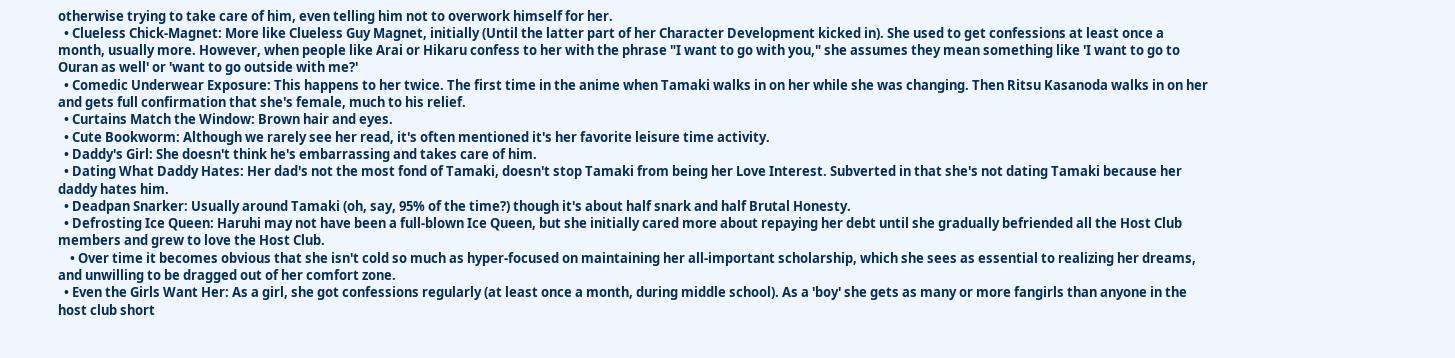otherwise trying to take care of him, even telling him not to overwork himself for her.
  • Clueless Chick-Magnet: More like Clueless Guy Magnet, initially (Until the latter part of her Character Development kicked in). She used to get confessions at least once a month, usually more. However, when people like Arai or Hikaru confess to her with the phrase "I want to go with you," she assumes they mean something like 'I want to go to Ouran as well' or 'want to go outside with me?'
  • Comedic Underwear Exposure: This happens to her twice. The first time in the anime when Tamaki walks in on her while she was changing. Then Ritsu Kasanoda walks in on her and gets full confirmation that she's female, much to his relief.
  • Curtains Match the Window: Brown hair and eyes.
  • Cute Bookworm: Although we rarely see her read, it's often mentioned it's her favorite leisure time activity.
  • Daddy's Girl: She doesn't think he's embarrassing and takes care of him.
  • Dating What Daddy Hates: Her dad's not the most fond of Tamaki, doesn't stop Tamaki from being her Love Interest. Subverted in that she's not dating Tamaki because her daddy hates him.
  • Deadpan Snarker: Usually around Tamaki (oh, say, 95% of the time?) though it's about half snark and half Brutal Honesty.
  • Defrosting Ice Queen: Haruhi may not have been a full-blown Ice Queen, but she initially cared more about repaying her debt until she gradually befriended all the Host Club members and grew to love the Host Club.
    • Over time it becomes obvious that she isn't cold so much as hyper-focused on maintaining her all-important scholarship, which she sees as essential to realizing her dreams, and unwilling to be dragged out of her comfort zone.
  • Even the Girls Want Her: As a girl, she got confessions regularly (at least once a month, during middle school). As a 'boy' she gets as many or more fangirls than anyone in the host club short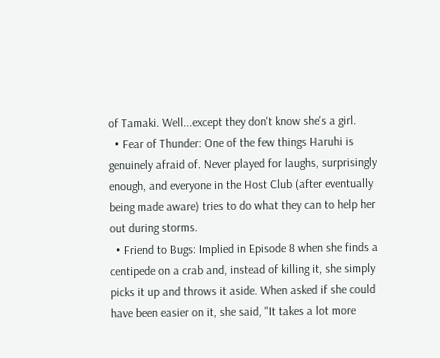of Tamaki. Well...except they don't know she's a girl.
  • Fear of Thunder: One of the few things Haruhi is genuinely afraid of. Never played for laughs, surprisingly enough, and everyone in the Host Club (after eventually being made aware) tries to do what they can to help her out during storms.
  • Friend to Bugs: Implied in Episode 8 when she finds a centipede on a crab and, instead of killing it, she simply picks it up and throws it aside. When asked if she could have been easier on it, she said, "It takes a lot more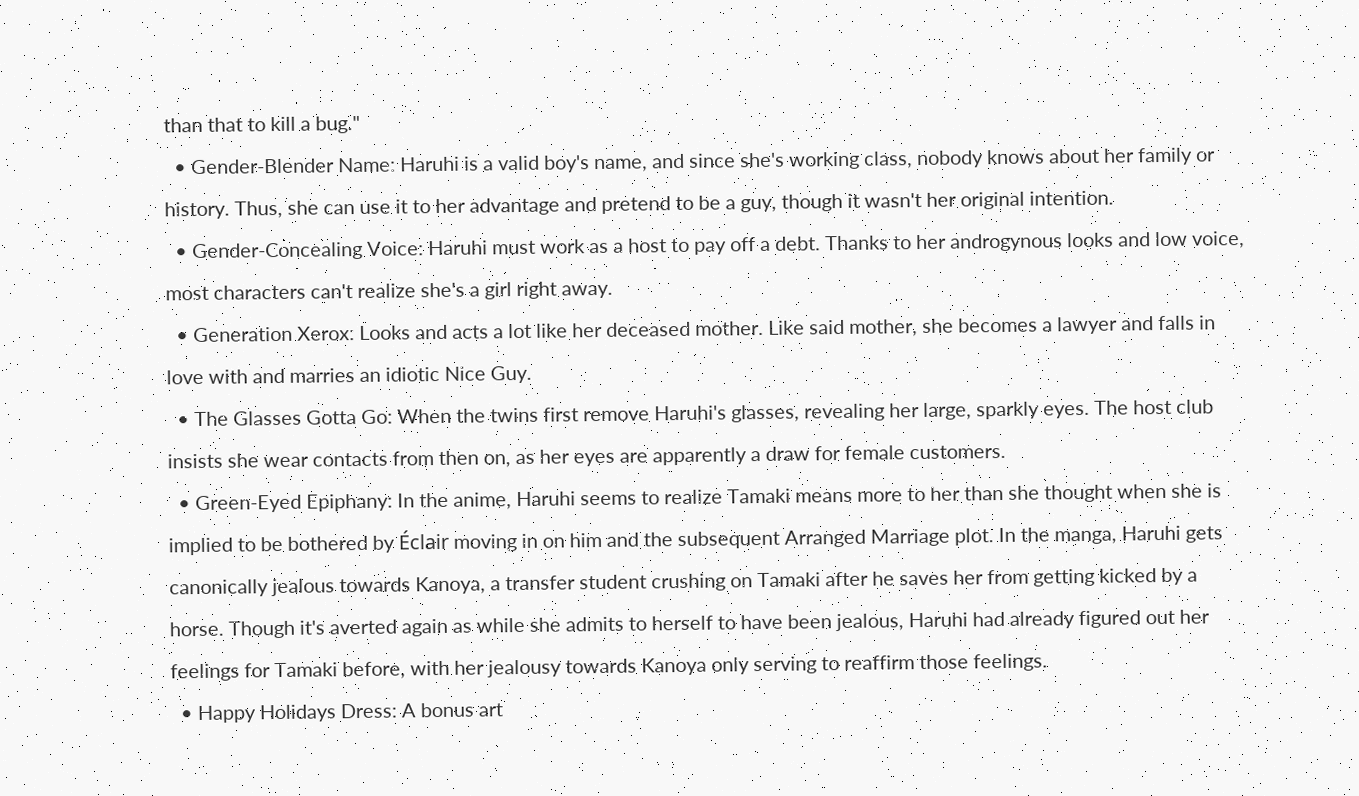than that to kill a bug."
  • Gender-Blender Name: Haruhi is a valid boy's name, and since she's working class, nobody knows about her family or history. Thus, she can use it to her advantage and pretend to be a guy, though it wasn't her original intention.
  • Gender-Concealing Voice: Haruhi must work as a host to pay off a debt. Thanks to her androgynous looks and low voice, most characters can't realize she's a girl right away.
  • Generation Xerox: Looks and acts a lot like her deceased mother. Like said mother, she becomes a lawyer and falls in love with and marries an idiotic Nice Guy.
  • The Glasses Gotta Go: When the twins first remove Haruhi's glasses, revealing her large, sparkly eyes. The host club insists she wear contacts from then on, as her eyes are apparently a draw for female customers.
  • Green-Eyed Epiphany: In the anime, Haruhi seems to realize Tamaki means more to her than she thought when she is implied to be bothered by Éclair moving in on him and the subsequent Arranged Marriage plot. In the manga, Haruhi gets canonically jealous towards Kanoya, a transfer student crushing on Tamaki after he saves her from getting kicked by a horse. Though it's averted again as while she admits to herself to have been jealous, Haruhi had already figured out her feelings for Tamaki before, with her jealousy towards Kanoya only serving to reaffirm those feelings.
  • Happy Holidays Dress: A bonus art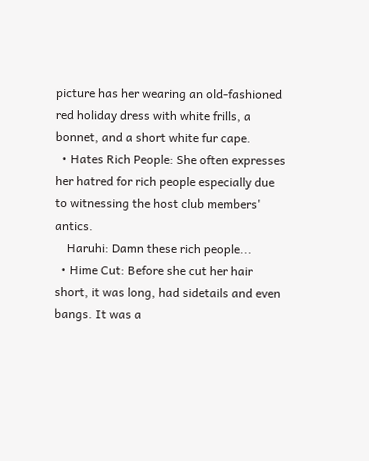picture has her wearing an old-fashioned red holiday dress with white frills, a bonnet, and a short white fur cape.
  • Hates Rich People: She often expresses her hatred for rich people especially due to witnessing the host club members' antics.
    Haruhi: Damn these rich people...
  • Hime Cut: Before she cut her hair short, it was long, had sidetails and even bangs. It was a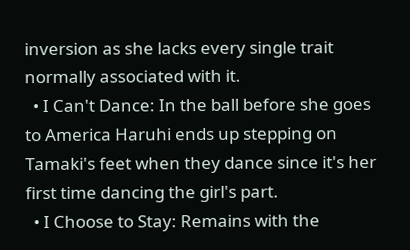inversion as she lacks every single trait normally associated with it.
  • I Can't Dance: In the ball before she goes to America Haruhi ends up stepping on Tamaki's feet when they dance since it's her first time dancing the girl's part.
  • I Choose to Stay: Remains with the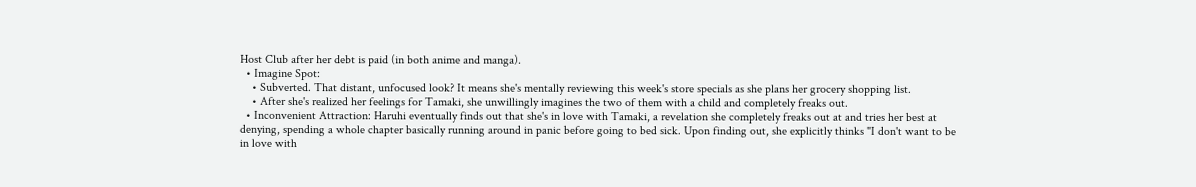Host Club after her debt is paid (in both anime and manga).
  • Imagine Spot:
    • Subverted. That distant, unfocused look? It means she's mentally reviewing this week's store specials as she plans her grocery shopping list.
    • After she's realized her feelings for Tamaki, she unwillingly imagines the two of them with a child and completely freaks out.
  • Inconvenient Attraction: Haruhi eventually finds out that she's in love with Tamaki, a revelation she completely freaks out at and tries her best at denying, spending a whole chapter basically running around in panic before going to bed sick. Upon finding out, she explicitly thinks "I don't want to be in love with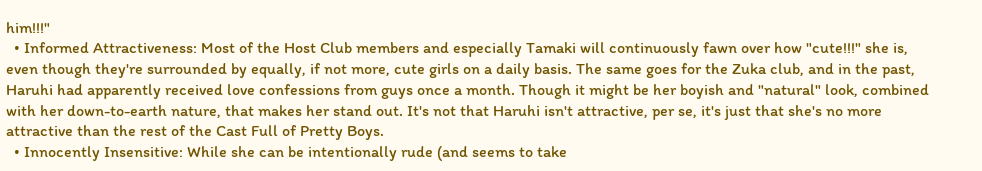him!!!"
  • Informed Attractiveness: Most of the Host Club members and especially Tamaki will continuously fawn over how "cute!!!" she is, even though they're surrounded by equally, if not more, cute girls on a daily basis. The same goes for the Zuka club, and in the past, Haruhi had apparently received love confessions from guys once a month. Though it might be her boyish and "natural" look, combined with her down-to-earth nature, that makes her stand out. It's not that Haruhi isn't attractive, per se, it's just that she's no more attractive than the rest of the Cast Full of Pretty Boys.
  • Innocently Insensitive: While she can be intentionally rude (and seems to take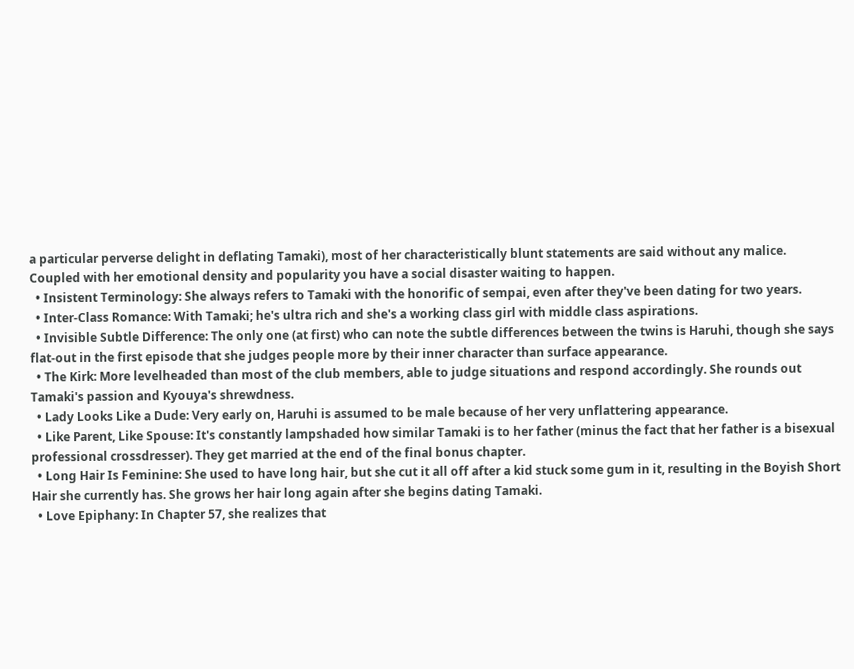a particular perverse delight in deflating Tamaki), most of her characteristically blunt statements are said without any malice. Coupled with her emotional density and popularity you have a social disaster waiting to happen.
  • Insistent Terminology: She always refers to Tamaki with the honorific of sempai, even after they've been dating for two years.
  • Inter-Class Romance: With Tamaki; he's ultra rich and she's a working class girl with middle class aspirations.
  • Invisible Subtle Difference: The only one (at first) who can note the subtle differences between the twins is Haruhi, though she says flat-out in the first episode that she judges people more by their inner character than surface appearance.
  • The Kirk: More levelheaded than most of the club members, able to judge situations and respond accordingly. She rounds out Tamaki's passion and Kyouya's shrewdness.
  • Lady Looks Like a Dude: Very early on, Haruhi is assumed to be male because of her very unflattering appearance.
  • Like Parent, Like Spouse: It's constantly lampshaded how similar Tamaki is to her father (minus the fact that her father is a bisexual professional crossdresser). They get married at the end of the final bonus chapter.
  • Long Hair Is Feminine: She used to have long hair, but she cut it all off after a kid stuck some gum in it, resulting in the Boyish Short Hair she currently has. She grows her hair long again after she begins dating Tamaki.
  • Love Epiphany: In Chapter 57, she realizes that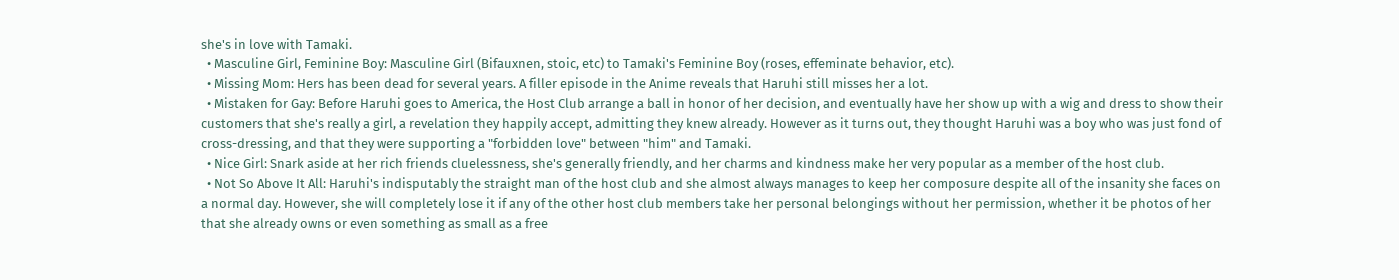she's in love with Tamaki.
  • Masculine Girl, Feminine Boy: Masculine Girl (Bifauxnen, stoic, etc) to Tamaki's Feminine Boy (roses, effeminate behavior, etc).
  • Missing Mom: Hers has been dead for several years. A filler episode in the Anime reveals that Haruhi still misses her a lot.
  • Mistaken for Gay: Before Haruhi goes to America, the Host Club arrange a ball in honor of her decision, and eventually have her show up with a wig and dress to show their customers that she's really a girl, a revelation they happily accept, admitting they knew already. However as it turns out, they thought Haruhi was a boy who was just fond of cross-dressing, and that they were supporting a "forbidden love" between "him" and Tamaki.
  • Nice Girl: Snark aside at her rich friends cluelessness, she's generally friendly, and her charms and kindness make her very popular as a member of the host club.
  • Not So Above It All: Haruhi's indisputably the straight man of the host club and she almost always manages to keep her composure despite all of the insanity she faces on a normal day. However, she will completely lose it if any of the other host club members take her personal belongings without her permission, whether it be photos of her that she already owns or even something as small as a free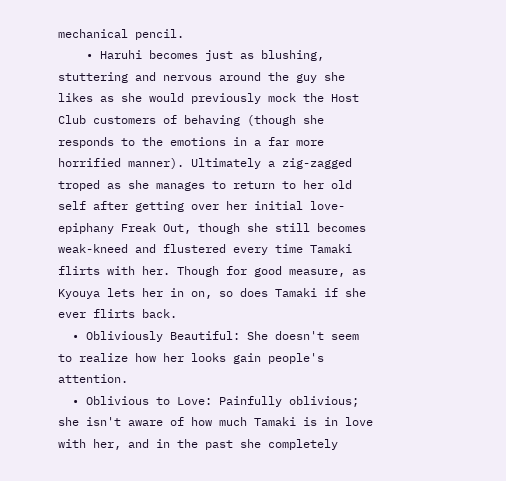mechanical pencil.
    • Haruhi becomes just as blushing, stuttering and nervous around the guy she likes as she would previously mock the Host Club customers of behaving (though she responds to the emotions in a far more horrified manner). Ultimately a zig-zagged troped as she manages to return to her old self after getting over her initial love-epiphany Freak Out, though she still becomes weak-kneed and flustered every time Tamaki flirts with her. Though for good measure, as Kyouya lets her in on, so does Tamaki if she ever flirts back.
  • Obliviously Beautiful: She doesn't seem to realize how her looks gain people's attention.
  • Oblivious to Love: Painfully oblivious; she isn't aware of how much Tamaki is in love with her, and in the past she completely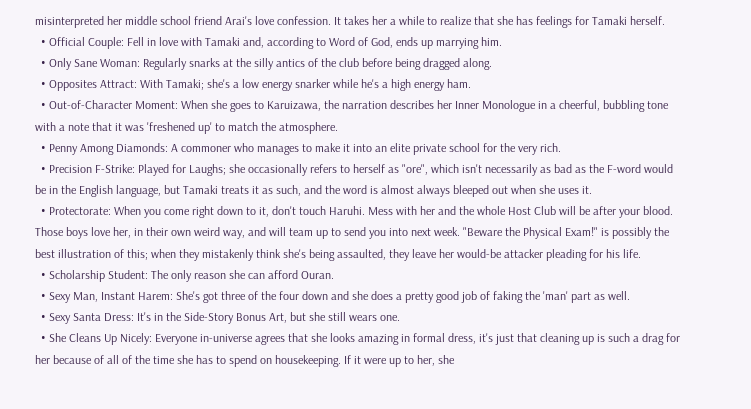misinterpreted her middle school friend Arai's love confession. It takes her a while to realize that she has feelings for Tamaki herself.
  • Official Couple: Fell in love with Tamaki and, according to Word of God, ends up marrying him.
  • Only Sane Woman: Regularly snarks at the silly antics of the club before being dragged along.
  • Opposites Attract: With Tamaki; she's a low energy snarker while he's a high energy ham.
  • Out-of-Character Moment: When she goes to Karuizawa, the narration describes her Inner Monologue in a cheerful, bubbling tone with a note that it was 'freshened up' to match the atmosphere.
  • Penny Among Diamonds: A commoner who manages to make it into an elite private school for the very rich.
  • Precision F-Strike: Played for Laughs; she occasionally refers to herself as "ore", which isn't necessarily as bad as the F-word would be in the English language, but Tamaki treats it as such, and the word is almost always bleeped out when she uses it.
  • Protectorate: When you come right down to it, don't touch Haruhi. Mess with her and the whole Host Club will be after your blood. Those boys love her, in their own weird way, and will team up to send you into next week. "Beware the Physical Exam!" is possibly the best illustration of this; when they mistakenly think she's being assaulted, they leave her would-be attacker pleading for his life.
  • Scholarship Student: The only reason she can afford Ouran.
  • Sexy Man, Instant Harem: She's got three of the four down and she does a pretty good job of faking the 'man' part as well.
  • Sexy Santa Dress: It's in the Side-Story Bonus Art, but she still wears one.
  • She Cleans Up Nicely: Everyone in-universe agrees that she looks amazing in formal dress, it's just that cleaning up is such a drag for her because of all of the time she has to spend on housekeeping. If it were up to her, she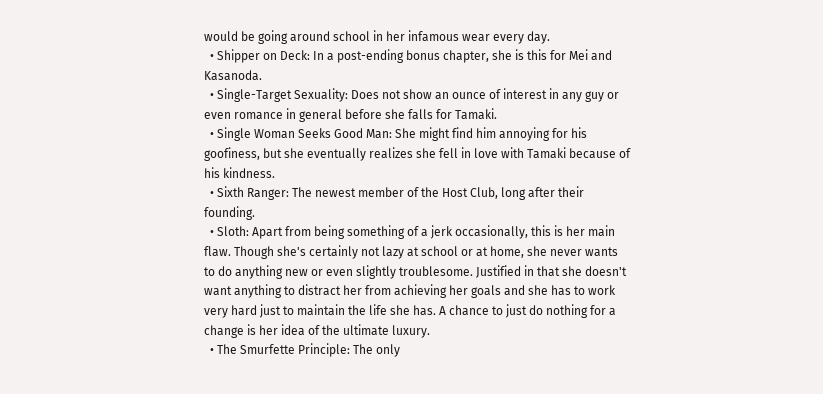would be going around school in her infamous wear every day.
  • Shipper on Deck: In a post-ending bonus chapter, she is this for Mei and Kasanoda.
  • Single-Target Sexuality: Does not show an ounce of interest in any guy or even romance in general before she falls for Tamaki.
  • Single Woman Seeks Good Man: She might find him annoying for his goofiness, but she eventually realizes she fell in love with Tamaki because of his kindness.
  • Sixth Ranger: The newest member of the Host Club, long after their founding.
  • Sloth: Apart from being something of a jerk occasionally, this is her main flaw. Though she's certainly not lazy at school or at home, she never wants to do anything new or even slightly troublesome. Justified in that she doesn't want anything to distract her from achieving her goals and she has to work very hard just to maintain the life she has. A chance to just do nothing for a change is her idea of the ultimate luxury.
  • The Smurfette Principle: The only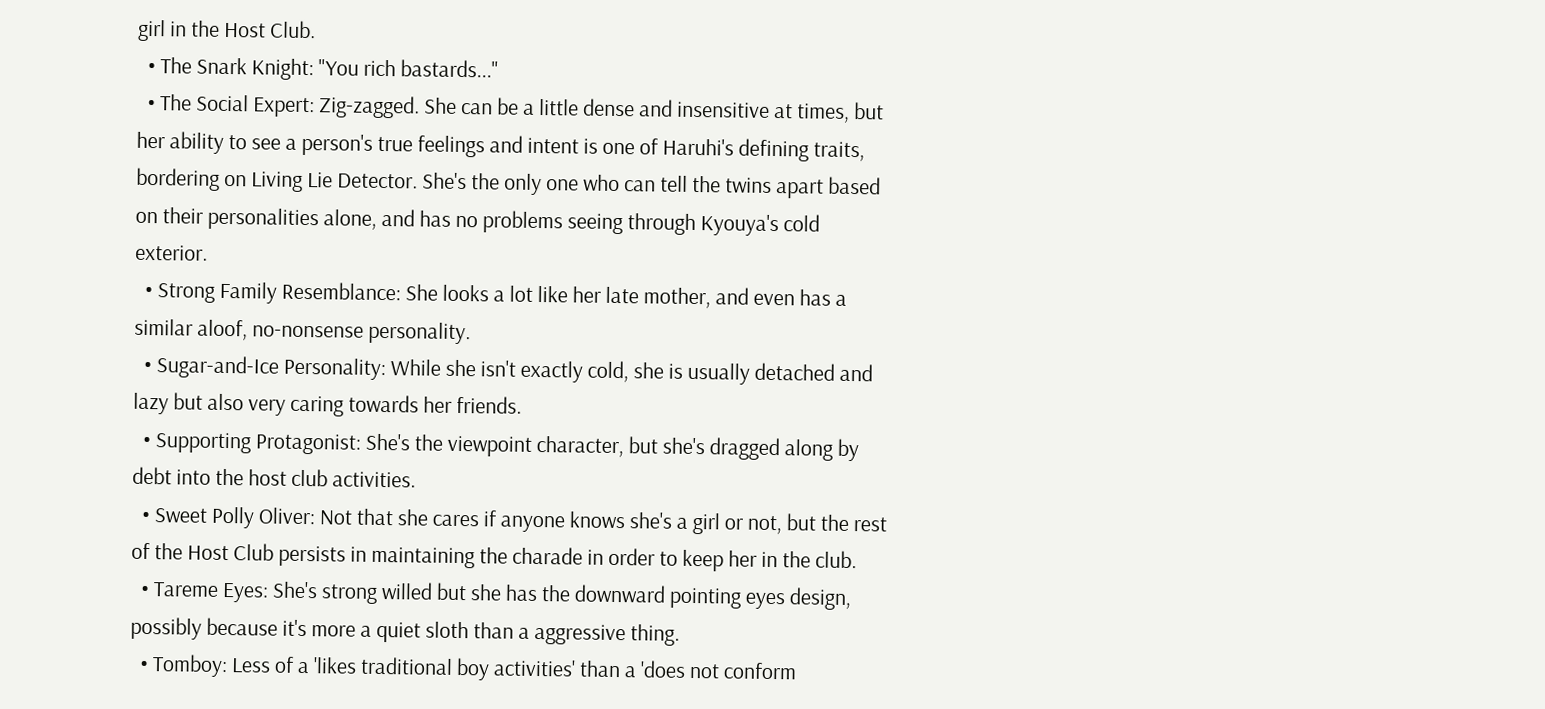girl in the Host Club.
  • The Snark Knight: "You rich bastards..."
  • The Social Expert: Zig-zagged. She can be a little dense and insensitive at times, but her ability to see a person's true feelings and intent is one of Haruhi's defining traits, bordering on Living Lie Detector. She's the only one who can tell the twins apart based on their personalities alone, and has no problems seeing through Kyouya's cold exterior.
  • Strong Family Resemblance: She looks a lot like her late mother, and even has a similar aloof, no-nonsense personality.
  • Sugar-and-Ice Personality: While she isn't exactly cold, she is usually detached and lazy but also very caring towards her friends.
  • Supporting Protagonist: She's the viewpoint character, but she's dragged along by debt into the host club activities.
  • Sweet Polly Oliver: Not that she cares if anyone knows she's a girl or not, but the rest of the Host Club persists in maintaining the charade in order to keep her in the club.
  • Tareme Eyes: She's strong willed but she has the downward pointing eyes design, possibly because it's more a quiet sloth than a aggressive thing.
  • Tomboy: Less of a 'likes traditional boy activities' than a 'does not conform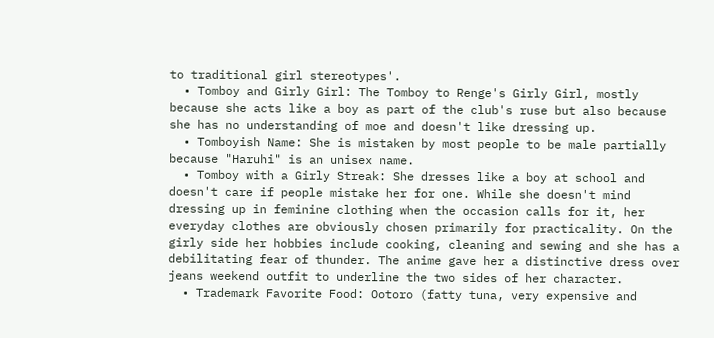to traditional girl stereotypes'.
  • Tomboy and Girly Girl: The Tomboy to Renge's Girly Girl, mostly because she acts like a boy as part of the club's ruse but also because she has no understanding of moe and doesn't like dressing up.
  • Tomboyish Name: She is mistaken by most people to be male partially because "Haruhi" is an unisex name.
  • Tomboy with a Girly Streak: She dresses like a boy at school and doesn't care if people mistake her for one. While she doesn't mind dressing up in feminine clothing when the occasion calls for it, her everyday clothes are obviously chosen primarily for practicality. On the girly side her hobbies include cooking, cleaning and sewing and she has a debilitating fear of thunder. The anime gave her a distinctive dress over jeans weekend outfit to underline the two sides of her character.
  • Trademark Favorite Food: Ootoro (fatty tuna, very expensive and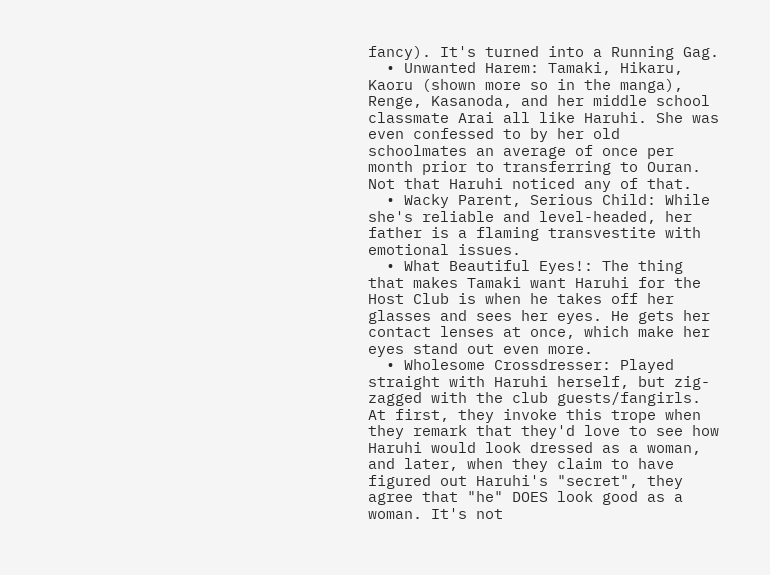fancy). It's turned into a Running Gag.
  • Unwanted Harem: Tamaki, Hikaru, Kaoru (shown more so in the manga), Renge, Kasanoda, and her middle school classmate Arai all like Haruhi. She was even confessed to by her old schoolmates an average of once per month prior to transferring to Ouran. Not that Haruhi noticed any of that.
  • Wacky Parent, Serious Child: While she's reliable and level-headed, her father is a flaming transvestite with emotional issues.
  • What Beautiful Eyes!: The thing that makes Tamaki want Haruhi for the Host Club is when he takes off her glasses and sees her eyes. He gets her contact lenses at once, which make her eyes stand out even more.
  • Wholesome Crossdresser: Played straight with Haruhi herself, but zig-zagged with the club guests/fangirls. At first, they invoke this trope when they remark that they'd love to see how Haruhi would look dressed as a woman, and later, when they claim to have figured out Haruhi's "secret", they agree that "he" DOES look good as a woman. It's not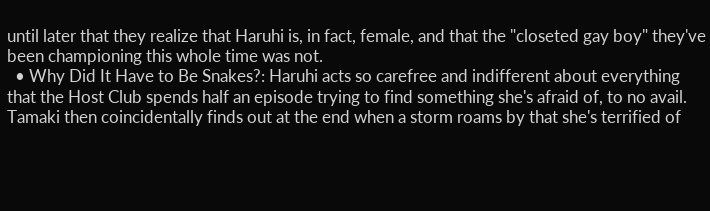until later that they realize that Haruhi is, in fact, female, and that the "closeted gay boy" they've been championing this whole time was not.
  • Why Did It Have to Be Snakes?: Haruhi acts so carefree and indifferent about everything that the Host Club spends half an episode trying to find something she's afraid of, to no avail. Tamaki then coincidentally finds out at the end when a storm roams by that she's terrified of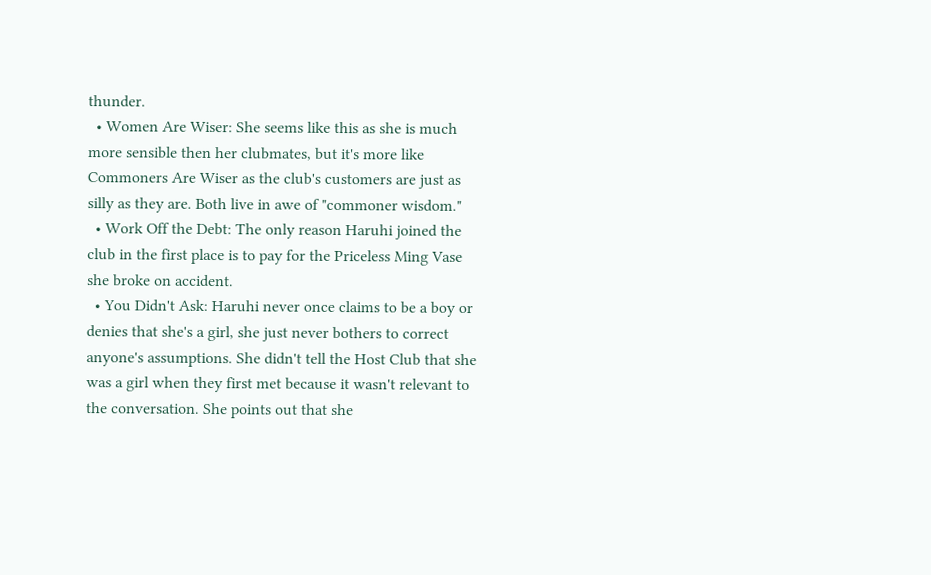thunder.
  • Women Are Wiser: She seems like this as she is much more sensible then her clubmates, but it's more like Commoners Are Wiser as the club's customers are just as silly as they are. Both live in awe of "commoner wisdom."
  • Work Off the Debt: The only reason Haruhi joined the club in the first place is to pay for the Priceless Ming Vase she broke on accident.
  • You Didn't Ask: Haruhi never once claims to be a boy or denies that she's a girl, she just never bothers to correct anyone's assumptions. She didn't tell the Host Club that she was a girl when they first met because it wasn't relevant to the conversation. She points out that she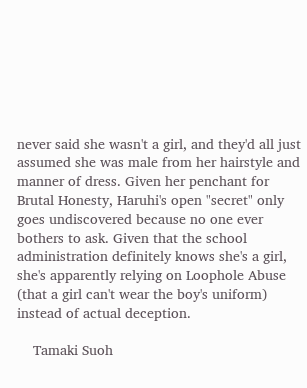never said she wasn't a girl, and they'd all just assumed she was male from her hairstyle and manner of dress. Given her penchant for Brutal Honesty, Haruhi's open "secret" only goes undiscovered because no one ever bothers to ask. Given that the school administration definitely knows she's a girl, she's apparently relying on Loophole Abuse (that a girl can't wear the boy's uniform) instead of actual deception.

    Tamaki Suoh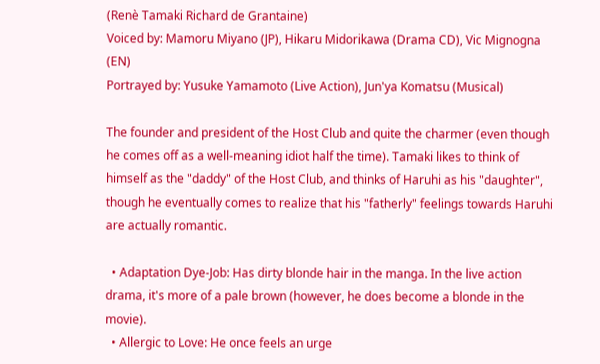(Renè Tamaki Richard de Grantaine)
Voiced by: Mamoru Miyano (JP), Hikaru Midorikawa (Drama CD), Vic Mignogna (EN)
Portrayed by: Yusuke Yamamoto (Live Action), Jun'ya Komatsu (Musical)

The founder and president of the Host Club and quite the charmer (even though he comes off as a well-meaning idiot half the time). Tamaki likes to think of himself as the "daddy" of the Host Club, and thinks of Haruhi as his "daughter", though he eventually comes to realize that his "fatherly" feelings towards Haruhi are actually romantic.

  • Adaptation Dye-Job: Has dirty blonde hair in the manga. In the live action drama, it's more of a pale brown (however, he does become a blonde in the movie).
  • Allergic to Love: He once feels an urge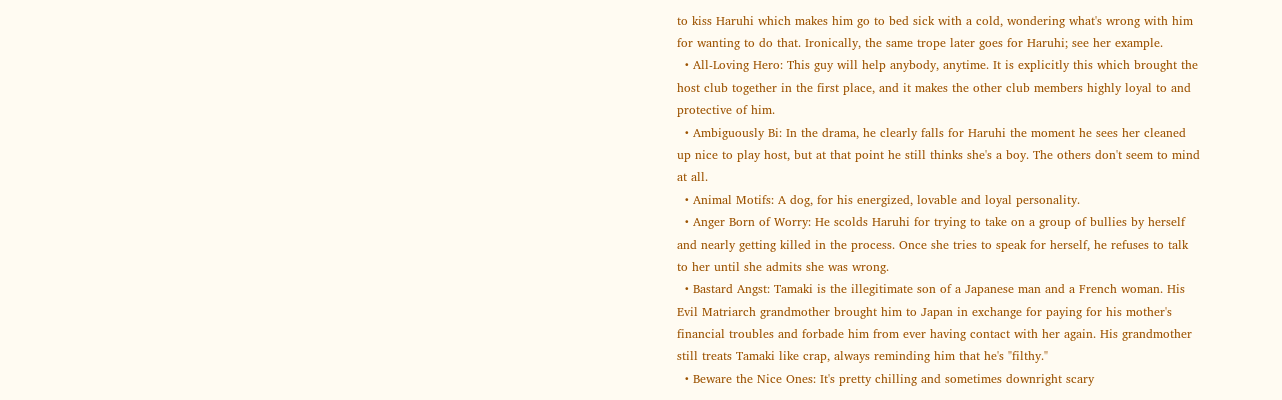to kiss Haruhi which makes him go to bed sick with a cold, wondering what's wrong with him for wanting to do that. Ironically, the same trope later goes for Haruhi; see her example.
  • All-Loving Hero: This guy will help anybody, anytime. It is explicitly this which brought the host club together in the first place, and it makes the other club members highly loyal to and protective of him.
  • Ambiguously Bi: In the drama, he clearly falls for Haruhi the moment he sees her cleaned up nice to play host, but at that point he still thinks she's a boy. The others don't seem to mind at all.
  • Animal Motifs: A dog, for his energized, lovable and loyal personality.
  • Anger Born of Worry: He scolds Haruhi for trying to take on a group of bullies by herself and nearly getting killed in the process. Once she tries to speak for herself, he refuses to talk to her until she admits she was wrong.
  • Bastard Angst: Tamaki is the illegitimate son of a Japanese man and a French woman. His Evil Matriarch grandmother brought him to Japan in exchange for paying for his mother's financial troubles and forbade him from ever having contact with her again. His grandmother still treats Tamaki like crap, always reminding him that he's "filthy."
  • Beware the Nice Ones: It's pretty chilling and sometimes downright scary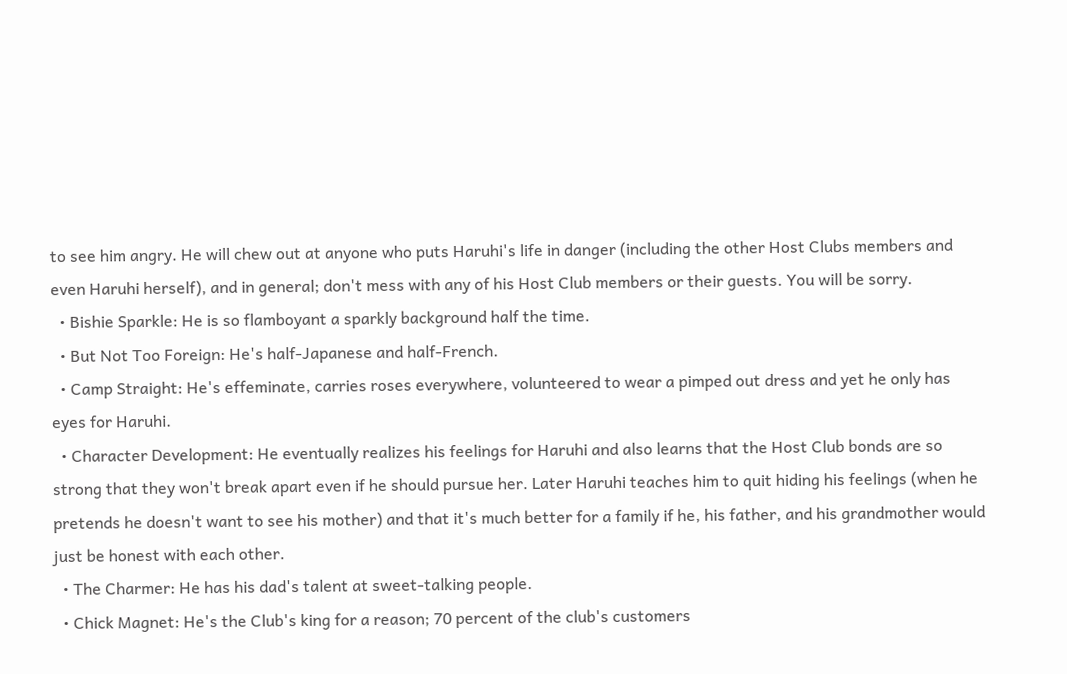to see him angry. He will chew out at anyone who puts Haruhi's life in danger (including the other Host Clubs members and even Haruhi herself), and in general; don't mess with any of his Host Club members or their guests. You will be sorry.
  • Bishie Sparkle: He is so flamboyant a sparkly background half the time.
  • But Not Too Foreign: He's half-Japanese and half-French.
  • Camp Straight: He's effeminate, carries roses everywhere, volunteered to wear a pimped out dress and yet he only has eyes for Haruhi.
  • Character Development: He eventually realizes his feelings for Haruhi and also learns that the Host Club bonds are so strong that they won't break apart even if he should pursue her. Later Haruhi teaches him to quit hiding his feelings (when he pretends he doesn't want to see his mother) and that it's much better for a family if he, his father, and his grandmother would just be honest with each other.
  • The Charmer: He has his dad's talent at sweet-talking people.
  • Chick Magnet: He's the Club's king for a reason; 70 percent of the club's customers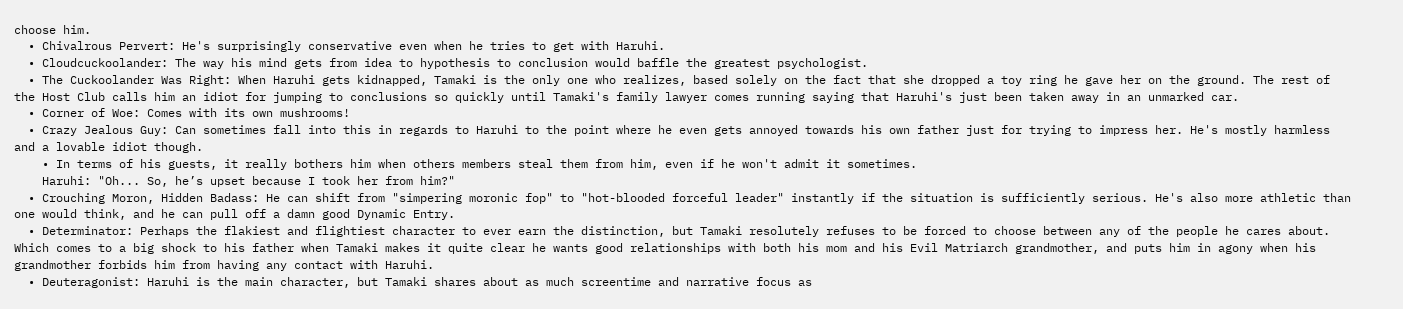choose him.
  • Chivalrous Pervert: He's surprisingly conservative even when he tries to get with Haruhi.
  • Cloudcuckoolander: The way his mind gets from idea to hypothesis to conclusion would baffle the greatest psychologist.
  • The Cuckoolander Was Right: When Haruhi gets kidnapped, Tamaki is the only one who realizes, based solely on the fact that she dropped a toy ring he gave her on the ground. The rest of the Host Club calls him an idiot for jumping to conclusions so quickly until Tamaki's family lawyer comes running saying that Haruhi's just been taken away in an unmarked car.
  • Corner of Woe: Comes with its own mushrooms!
  • Crazy Jealous Guy: Can sometimes fall into this in regards to Haruhi to the point where he even gets annoyed towards his own father just for trying to impress her. He's mostly harmless and a lovable idiot though.
    • In terms of his guests, it really bothers him when others members steal them from him, even if he won't admit it sometimes.
    Haruhi: "Oh... So, he’s upset because I took her from him?"
  • Crouching Moron, Hidden Badass: He can shift from "simpering moronic fop" to "hot-blooded forceful leader" instantly if the situation is sufficiently serious. He's also more athletic than one would think, and he can pull off a damn good Dynamic Entry.
  • Determinator: Perhaps the flakiest and flightiest character to ever earn the distinction, but Tamaki resolutely refuses to be forced to choose between any of the people he cares about. Which comes to a big shock to his father when Tamaki makes it quite clear he wants good relationships with both his mom and his Evil Matriarch grandmother, and puts him in agony when his grandmother forbids him from having any contact with Haruhi.
  • Deuteragonist: Haruhi is the main character, but Tamaki shares about as much screentime and narrative focus as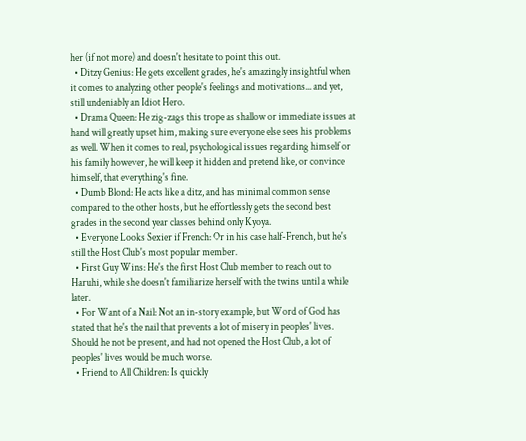her (if not more) and doesn't hesitate to point this out.
  • Ditzy Genius: He gets excellent grades, he's amazingly insightful when it comes to analyzing other people's feelings and motivations... and yet, still undeniably an Idiot Hero.
  • Drama Queen: He zig-zags this trope as shallow or immediate issues at hand will greatly upset him, making sure everyone else sees his problems as well. When it comes to real, psychological issues regarding himself or his family however, he will keep it hidden and pretend like, or convince himself, that everything's fine.
  • Dumb Blond: He acts like a ditz, and has minimal common sense compared to the other hosts, but he effortlessly gets the second best grades in the second year classes behind only Kyoya.
  • Everyone Looks Sexier if French: Or in his case half-French, but he's still the Host Club's most popular member.
  • First Guy Wins: He's the first Host Club member to reach out to Haruhi, while she doesn't familiarize herself with the twins until a while later.
  • For Want of a Nail: Not an in-story example, but Word of God has stated that he's the nail that prevents a lot of misery in peoples' lives. Should he not be present, and had not opened the Host Club, a lot of peoples' lives would be much worse.
  • Friend to All Children: Is quickly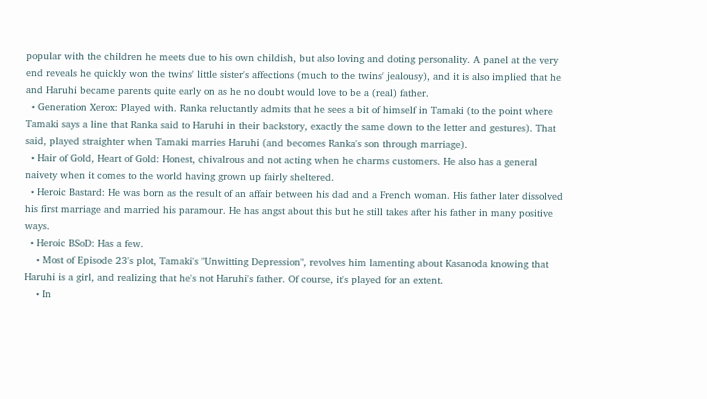popular with the children he meets due to his own childish, but also loving and doting personality. A panel at the very end reveals he quickly won the twins' little sister's affections (much to the twins' jealousy), and it is also implied that he and Haruhi became parents quite early on as he no doubt would love to be a (real) father.
  • Generation Xerox: Played with. Ranka reluctantly admits that he sees a bit of himself in Tamaki (to the point where Tamaki says a line that Ranka said to Haruhi in their backstory, exactly the same down to the letter and gestures). That said, played straighter when Tamaki marries Haruhi (and becomes Ranka's son through marriage).
  • Hair of Gold, Heart of Gold: Honest, chivalrous and not acting when he charms customers. He also has a general naivety when it comes to the world having grown up fairly sheltered.
  • Heroic Bastard: He was born as the result of an affair between his dad and a French woman. His father later dissolved his first marriage and married his paramour. He has angst about this but he still takes after his father in many positive ways.
  • Heroic BSoD: Has a few.
    • Most of Episode 23's plot, Tamaki's "Unwitting Depression", revolves him lamenting about Kasanoda knowing that Haruhi is a girl, and realizing that he's not Haruhi's father. Of course, it's played for an extent.
    • In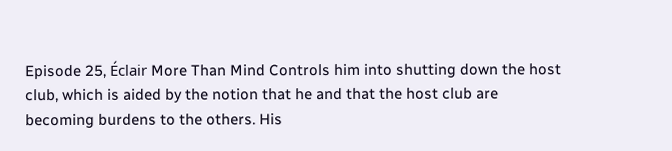Episode 25, Éclair More Than Mind Controls him into shutting down the host club, which is aided by the notion that he and that the host club are becoming burdens to the others. His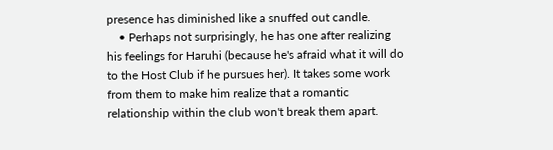presence has diminished like a snuffed out candle.
    • Perhaps not surprisingly, he has one after realizing his feelings for Haruhi (because he's afraid what it will do to the Host Club if he pursues her). It takes some work from them to make him realize that a romantic relationship within the club won't break them apart.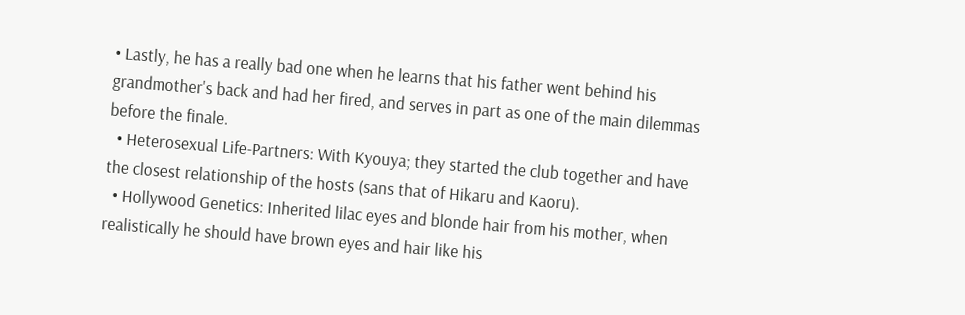• Lastly, he has a really bad one when he learns that his father went behind his grandmother's back and had her fired, and serves in part as one of the main dilemmas before the finale.
  • Heterosexual Life-Partners: With Kyouya; they started the club together and have the closest relationship of the hosts (sans that of Hikaru and Kaoru).
  • Hollywood Genetics: Inherited lilac eyes and blonde hair from his mother, when realistically he should have brown eyes and hair like his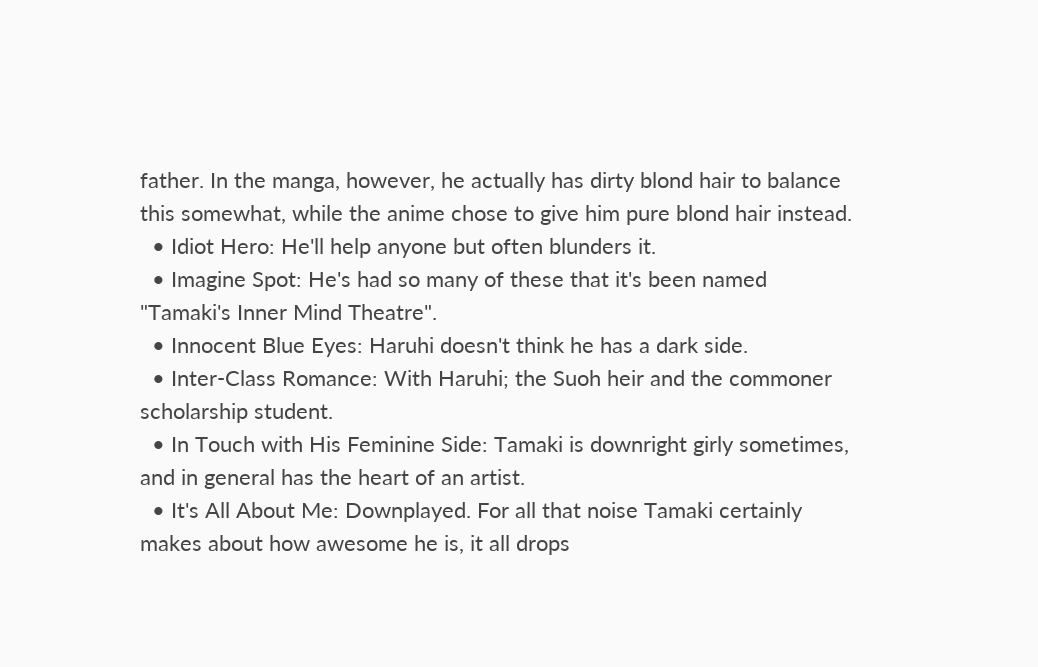father. In the manga, however, he actually has dirty blond hair to balance this somewhat, while the anime chose to give him pure blond hair instead.
  • Idiot Hero: He'll help anyone but often blunders it.
  • Imagine Spot: He's had so many of these that it's been named "Tamaki's Inner Mind Theatre".
  • Innocent Blue Eyes: Haruhi doesn't think he has a dark side.
  • Inter-Class Romance: With Haruhi; the Suoh heir and the commoner scholarship student.
  • In Touch with His Feminine Side: Tamaki is downright girly sometimes, and in general has the heart of an artist.
  • It's All About Me: Downplayed. For all that noise Tamaki certainly makes about how awesome he is, it all drops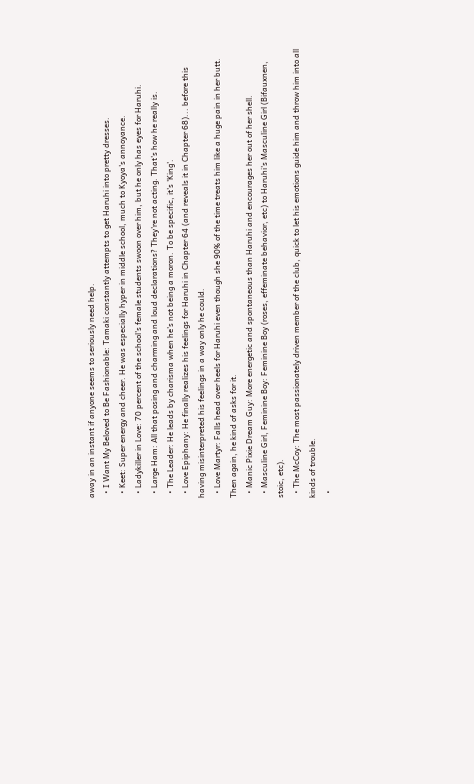away in an instant if anyone seems to seriously need help.
  • I Want My Beloved to Be Fashionable: Tamaki constantly attempts to get Haruhi into pretty dresses.
  • Keet: Super energy and cheer. He was especially hyper in middle school, much to Kyoya's annoyance.
  • Ladykiller in Love: 70 percent of the school's female students swoon over him, but he only has eyes for Haruhi.
  • Large Ham: All that posing and charming and loud declarations? They're not acting. That's how he really is.
  • The Leader: He leads by charisma when he's not being a moron. To be specific, it's 'King'.
  • Love Epiphany: He finally realizes his feelings for Haruhi in Chapter 64 (and reveals it in Chapter 68)... before this having misinterpreted his feelings in a way only he could.
  • Love Martyr: Falls head over heels for Haruhi even though she 90% of the time treats him like a huge pain in her butt. Then again, he kind of asks for it.
  • Manic Pixie Dream Guy: More energetic and spontaneous than Haruhi and encourages her out of her shell.
  • Masculine Girl, Feminine Boy: Feminine Boy (roses, effeminate behavior, etc) to Haruhi's Masculine Girl (Bifauxnen, stoic, etc).
  • The McCoy: The most passionately driven member of the club, quick to let his emotions guide him and throw him into all kinds of trouble.
  •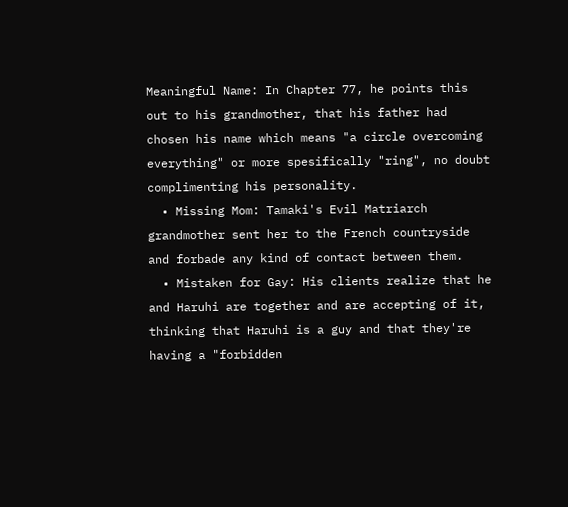Meaningful Name: In Chapter 77, he points this out to his grandmother, that his father had chosen his name which means "a circle overcoming everything" or more spesifically "ring", no doubt complimenting his personality.
  • Missing Mom: Tamaki's Evil Matriarch grandmother sent her to the French countryside and forbade any kind of contact between them.
  • Mistaken for Gay: His clients realize that he and Haruhi are together and are accepting of it, thinking that Haruhi is a guy and that they're having a "forbidden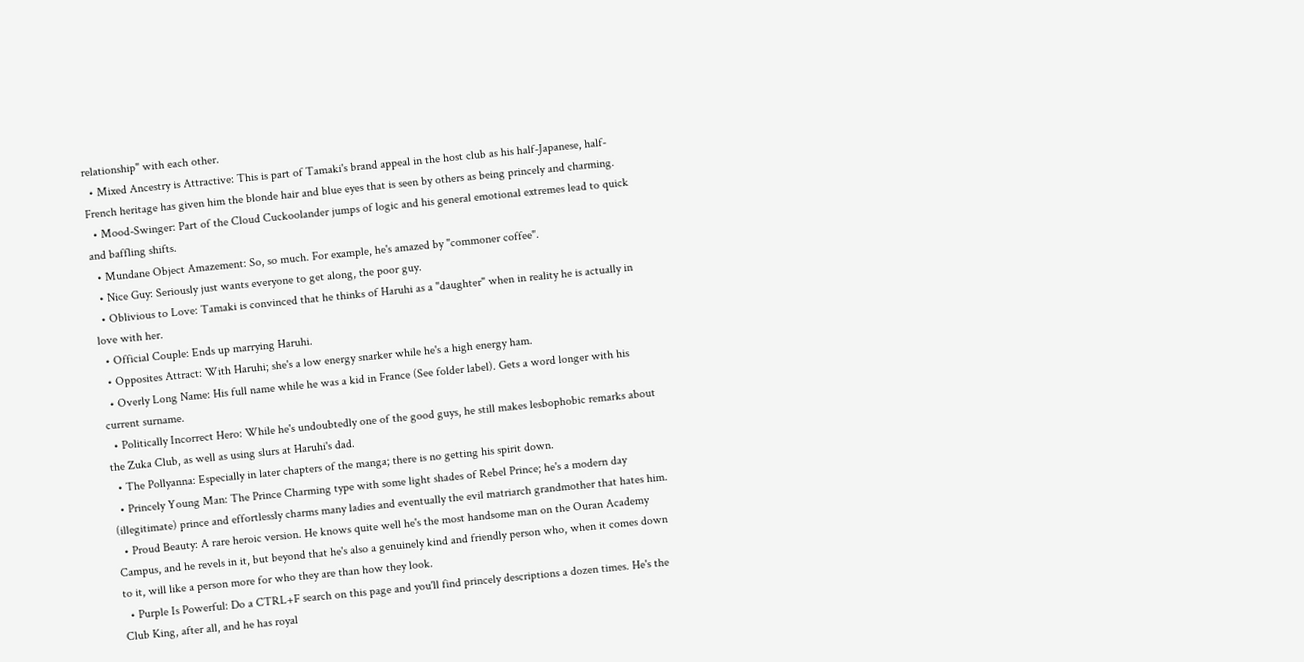relationship" with each other.
  • Mixed Ancestry is Attractive: This is part of Tamaki's brand appeal in the host club as his half-Japanese, half-French heritage has given him the blonde hair and blue eyes that is seen by others as being princely and charming.
  • Mood-Swinger: Part of the Cloud Cuckoolander jumps of logic and his general emotional extremes lead to quick and baffling shifts.
  • Mundane Object Amazement: So, so much. For example, he's amazed by "commoner coffee".
  • Nice Guy: Seriously just wants everyone to get along, the poor guy.
  • Oblivious to Love: Tamaki is convinced that he thinks of Haruhi as a "daughter" when in reality he is actually in love with her.
  • Official Couple: Ends up marrying Haruhi.
  • Opposites Attract: With Haruhi; she's a low energy snarker while he's a high energy ham.
  • Overly Long Name: His full name while he was a kid in France (See folder label). Gets a word longer with his current surname.
  • Politically Incorrect Hero: While he's undoubtedly one of the good guys, he still makes lesbophobic remarks about the Zuka Club, as well as using slurs at Haruhi's dad.
  • The Pollyanna: Especially in later chapters of the manga; there is no getting his spirit down.
  • Princely Young Man: The Prince Charming type with some light shades of Rebel Prince; he's a modern day (illegitimate) prince and effortlessly charms many ladies and eventually the evil matriarch grandmother that hates him.
  • Proud Beauty: A rare heroic version. He knows quite well he's the most handsome man on the Ouran Academy Campus, and he revels in it, but beyond that he's also a genuinely kind and friendly person who, when it comes down to it, will like a person more for who they are than how they look.
  • Purple Is Powerful: Do a CTRL+F search on this page and you'll find princely descriptions a dozen times. He's the Club King, after all, and he has royal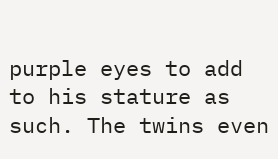purple eyes to add to his stature as such. The twins even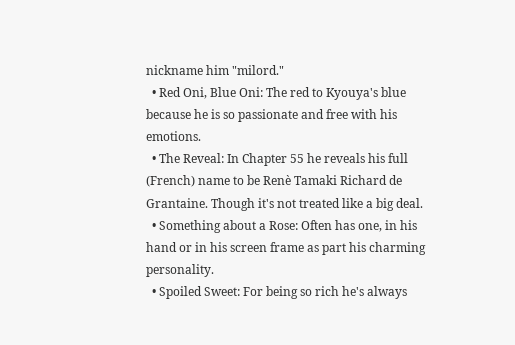nickname him "milord."
  • Red Oni, Blue Oni: The red to Kyouya's blue because he is so passionate and free with his emotions.
  • The Reveal: In Chapter 55 he reveals his full (French) name to be Renè Tamaki Richard de Grantaine. Though it's not treated like a big deal.
  • Something about a Rose: Often has one, in his hand or in his screen frame as part his charming personality.
  • Spoiled Sweet: For being so rich he's always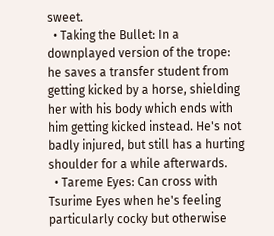sweet.
  • Taking the Bullet: In a downplayed version of the trope: he saves a transfer student from getting kicked by a horse, shielding her with his body which ends with him getting kicked instead. He's not badly injured, but still has a hurting shoulder for a while afterwards.
  • Tareme Eyes: Can cross with Tsurime Eyes when he's feeling particularly cocky but otherwise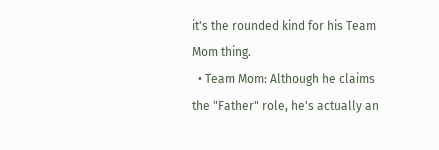it's the rounded kind for his Team Mom thing.
  • Team Mom: Although he claims the "Father" role, he's actually an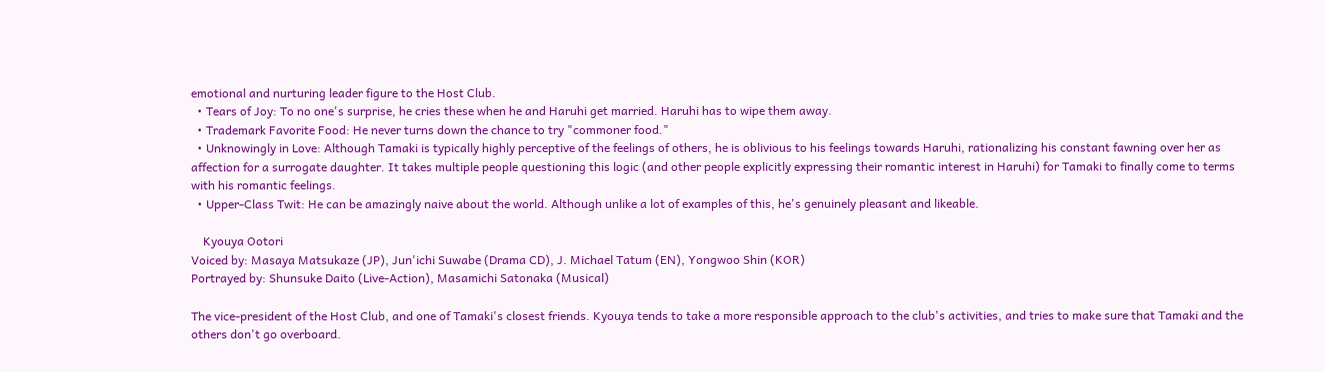emotional and nurturing leader figure to the Host Club.
  • Tears of Joy: To no one's surprise, he cries these when he and Haruhi get married. Haruhi has to wipe them away.
  • Trademark Favorite Food: He never turns down the chance to try "commoner food."
  • Unknowingly in Love: Although Tamaki is typically highly perceptive of the feelings of others, he is oblivious to his feelings towards Haruhi, rationalizing his constant fawning over her as affection for a surrogate daughter. It takes multiple people questioning this logic (and other people explicitly expressing their romantic interest in Haruhi) for Tamaki to finally come to terms with his romantic feelings.
  • Upper-Class Twit: He can be amazingly naive about the world. Although unlike a lot of examples of this, he's genuinely pleasant and likeable.

    Kyouya Ootori
Voiced by: Masaya Matsukaze (JP), Jun'ichi Suwabe (Drama CD), J. Michael Tatum (EN), Yongwoo Shin (KOR)
Portrayed by: Shunsuke Daito (Live-Action), Masamichi Satonaka (Musical)

The vice-president of the Host Club, and one of Tamaki's closest friends. Kyouya tends to take a more responsible approach to the club's activities, and tries to make sure that Tamaki and the others don't go overboard.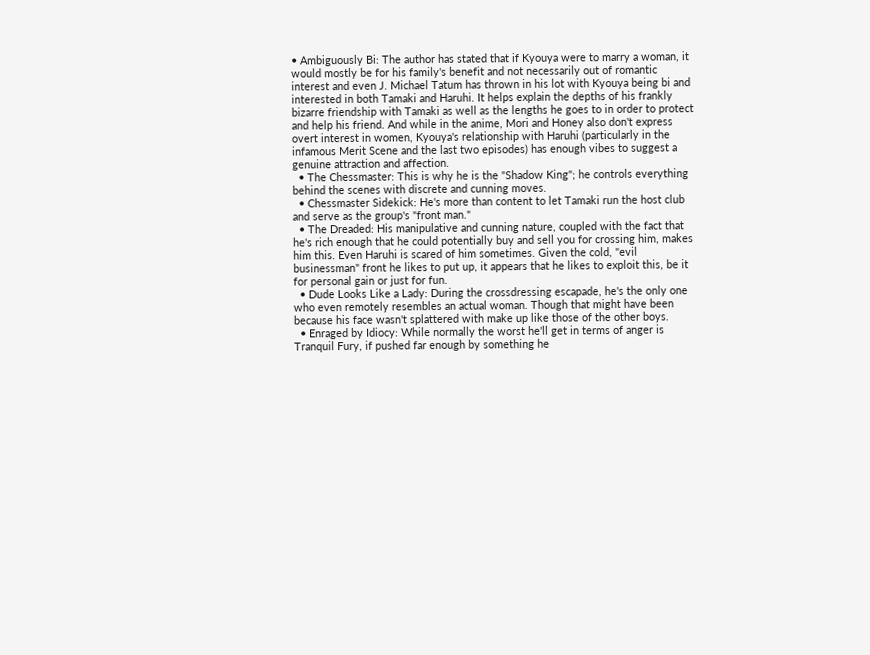• Ambiguously Bi: The author has stated that if Kyouya were to marry a woman, it would mostly be for his family's benefit and not necessarily out of romantic interest and even J. Michael Tatum has thrown in his lot with Kyouya being bi and interested in both Tamaki and Haruhi. It helps explain the depths of his frankly bizarre friendship with Tamaki as well as the lengths he goes to in order to protect and help his friend. And while in the anime, Mori and Honey also don't express overt interest in women, Kyouya's relationship with Haruhi (particularly in the infamous Merit Scene and the last two episodes) has enough vibes to suggest a genuine attraction and affection.
  • The Chessmaster: This is why he is the "Shadow King"; he controls everything behind the scenes with discrete and cunning moves.
  • Chessmaster Sidekick: He's more than content to let Tamaki run the host club and serve as the group's "front man."
  • The Dreaded: His manipulative and cunning nature, coupled with the fact that he's rich enough that he could potentially buy and sell you for crossing him, makes him this. Even Haruhi is scared of him sometimes. Given the cold, "evil businessman" front he likes to put up, it appears that he likes to exploit this, be it for personal gain or just for fun.
  • Dude Looks Like a Lady: During the crossdressing escapade, he's the only one who even remotely resembles an actual woman. Though that might have been because his face wasn't splattered with make up like those of the other boys.
  • Enraged by Idiocy: While normally the worst he'll get in terms of anger is Tranquil Fury, if pushed far enough by something he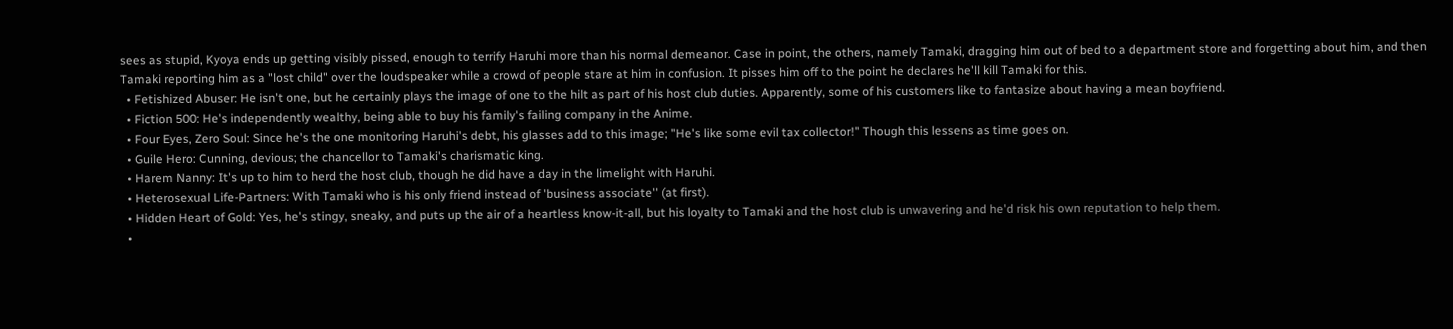sees as stupid, Kyoya ends up getting visibly pissed, enough to terrify Haruhi more than his normal demeanor. Case in point, the others, namely Tamaki, dragging him out of bed to a department store and forgetting about him, and then Tamaki reporting him as a "lost child" over the loudspeaker while a crowd of people stare at him in confusion. It pisses him off to the point he declares he'll kill Tamaki for this.
  • Fetishized Abuser: He isn't one, but he certainly plays the image of one to the hilt as part of his host club duties. Apparently, some of his customers like to fantasize about having a mean boyfriend.
  • Fiction 500: He's independently wealthy, being able to buy his family's failing company in the Anime.
  • Four Eyes, Zero Soul: Since he's the one monitoring Haruhi's debt, his glasses add to this image; "He's like some evil tax collector!" Though this lessens as time goes on.
  • Guile Hero: Cunning, devious; the chancellor to Tamaki's charismatic king.
  • Harem Nanny: It's up to him to herd the host club, though he did have a day in the limelight with Haruhi.
  • Heterosexual Life-Partners: With Tamaki who is his only friend instead of 'business associate'' (at first).
  • Hidden Heart of Gold: Yes, he's stingy, sneaky, and puts up the air of a heartless know-it-all, but his loyalty to Tamaki and the host club is unwavering and he'd risk his own reputation to help them.
  •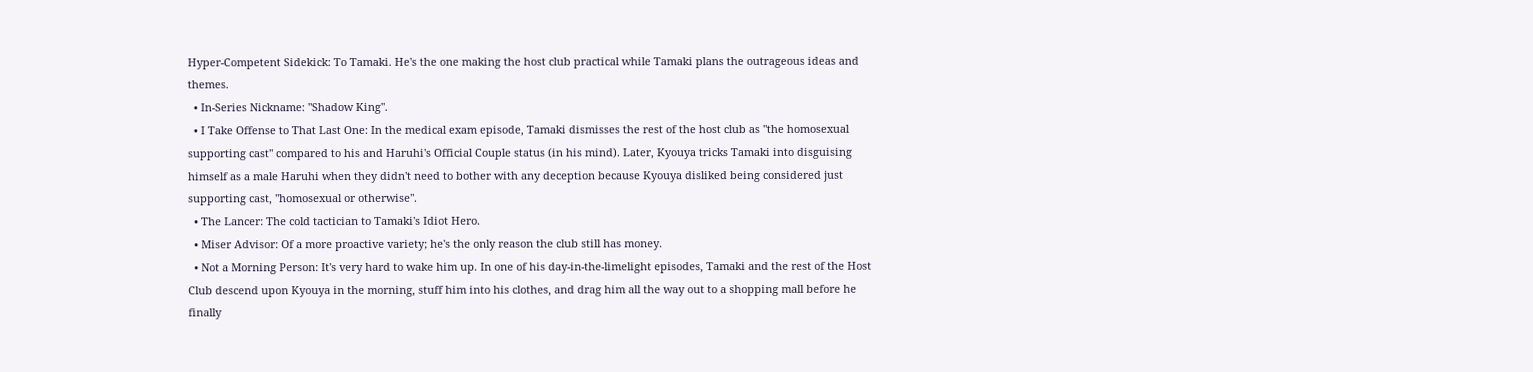Hyper-Competent Sidekick: To Tamaki. He's the one making the host club practical while Tamaki plans the outrageous ideas and themes.
  • In-Series Nickname: "Shadow King".
  • I Take Offense to That Last One: In the medical exam episode, Tamaki dismisses the rest of the host club as "the homosexual supporting cast" compared to his and Haruhi's Official Couple status (in his mind). Later, Kyouya tricks Tamaki into disguising himself as a male Haruhi when they didn't need to bother with any deception because Kyouya disliked being considered just supporting cast, "homosexual or otherwise".
  • The Lancer: The cold tactician to Tamaki's Idiot Hero.
  • Miser Advisor: Of a more proactive variety; he's the only reason the club still has money.
  • Not a Morning Person: It's very hard to wake him up. In one of his day-in-the-limelight episodes, Tamaki and the rest of the Host Club descend upon Kyouya in the morning, stuff him into his clothes, and drag him all the way out to a shopping mall before he finally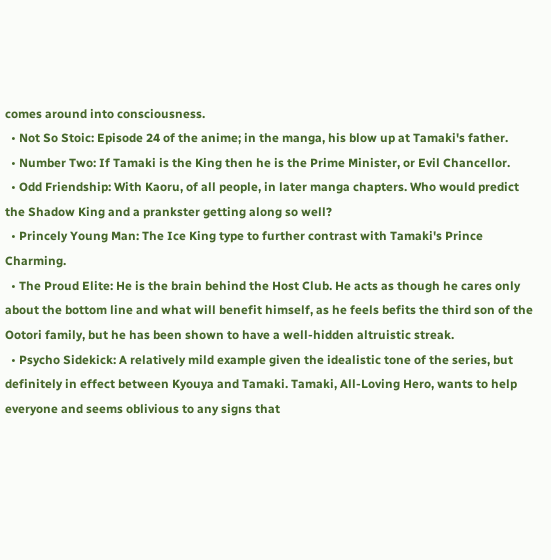comes around into consciousness.
  • Not So Stoic: Episode 24 of the anime; in the manga, his blow up at Tamaki's father.
  • Number Two: If Tamaki is the King then he is the Prime Minister, or Evil Chancellor.
  • Odd Friendship: With Kaoru, of all people, in later manga chapters. Who would predict the Shadow King and a prankster getting along so well?
  • Princely Young Man: The Ice King type to further contrast with Tamaki's Prince Charming.
  • The Proud Elite: He is the brain behind the Host Club. He acts as though he cares only about the bottom line and what will benefit himself, as he feels befits the third son of the Ootori family, but he has been shown to have a well-hidden altruistic streak.
  • Psycho Sidekick: A relatively mild example given the idealistic tone of the series, but definitely in effect between Kyouya and Tamaki. Tamaki, All-Loving Hero, wants to help everyone and seems oblivious to any signs that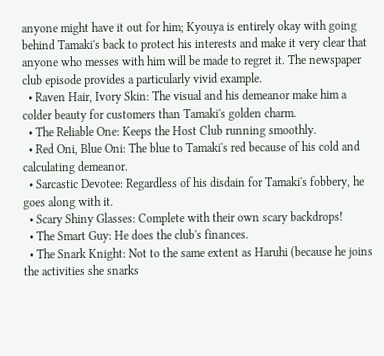anyone might have it out for him; Kyouya is entirely okay with going behind Tamaki's back to protect his interests and make it very clear that anyone who messes with him will be made to regret it. The newspaper club episode provides a particularly vivid example.
  • Raven Hair, Ivory Skin: The visual and his demeanor make him a colder beauty for customers than Tamaki's golden charm.
  • The Reliable One: Keeps the Host Club running smoothly.
  • Red Oni, Blue Oni: The blue to Tamaki's red because of his cold and calculating demeanor.
  • Sarcastic Devotee: Regardless of his disdain for Tamaki's fobbery, he goes along with it.
  • Scary Shiny Glasses: Complete with their own scary backdrops!
  • The Smart Guy: He does the club's finances.
  • The Snark Knight: Not to the same extent as Haruhi (because he joins the activities she snarks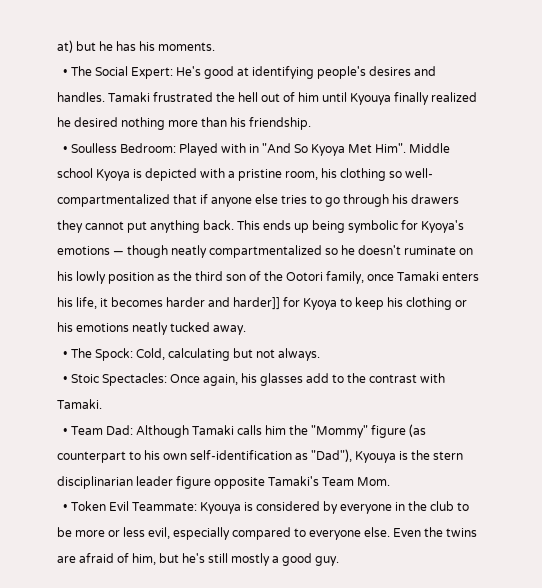at) but he has his moments.
  • The Social Expert: He's good at identifying people's desires and handles. Tamaki frustrated the hell out of him until Kyouya finally realized he desired nothing more than his friendship.
  • Soulless Bedroom: Played with in "And So Kyoya Met Him". Middle school Kyoya is depicted with a pristine room, his clothing so well-compartmentalized that if anyone else tries to go through his drawers they cannot put anything back. This ends up being symbolic for Kyoya's emotions — though neatly compartmentalized so he doesn't ruminate on his lowly position as the third son of the Ootori family, once Tamaki enters his life, it becomes harder and harder]] for Kyoya to keep his clothing or his emotions neatly tucked away.
  • The Spock: Cold, calculating but not always.
  • Stoic Spectacles: Once again, his glasses add to the contrast with Tamaki.
  • Team Dad: Although Tamaki calls him the "Mommy" figure (as counterpart to his own self-identification as "Dad"), Kyouya is the stern disciplinarian leader figure opposite Tamaki's Team Mom.
  • Token Evil Teammate: Kyouya is considered by everyone in the club to be more or less evil, especially compared to everyone else. Even the twins are afraid of him, but he's still mostly a good guy.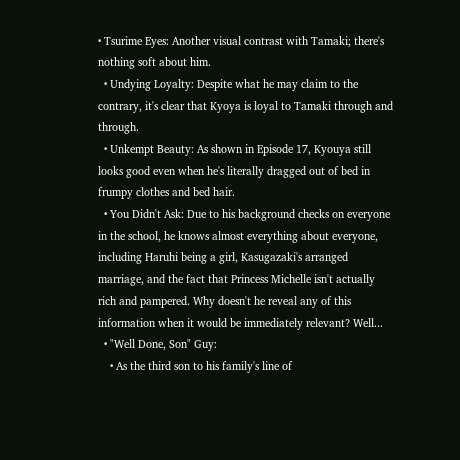• Tsurime Eyes: Another visual contrast with Tamaki; there's nothing soft about him.
  • Undying Loyalty: Despite what he may claim to the contrary, it's clear that Kyoya is loyal to Tamaki through and through.
  • Unkempt Beauty: As shown in Episode 17, Kyouya still looks good even when he's literally dragged out of bed in frumpy clothes and bed hair.
  • You Didn't Ask: Due to his background checks on everyone in the school, he knows almost everything about everyone, including Haruhi being a girl, Kasugazaki's arranged marriage, and the fact that Princess Michelle isn't actually rich and pampered. Why doesn't he reveal any of this information when it would be immediately relevant? Well...
  • "Well Done, Son" Guy:
    • As the third son to his family's line of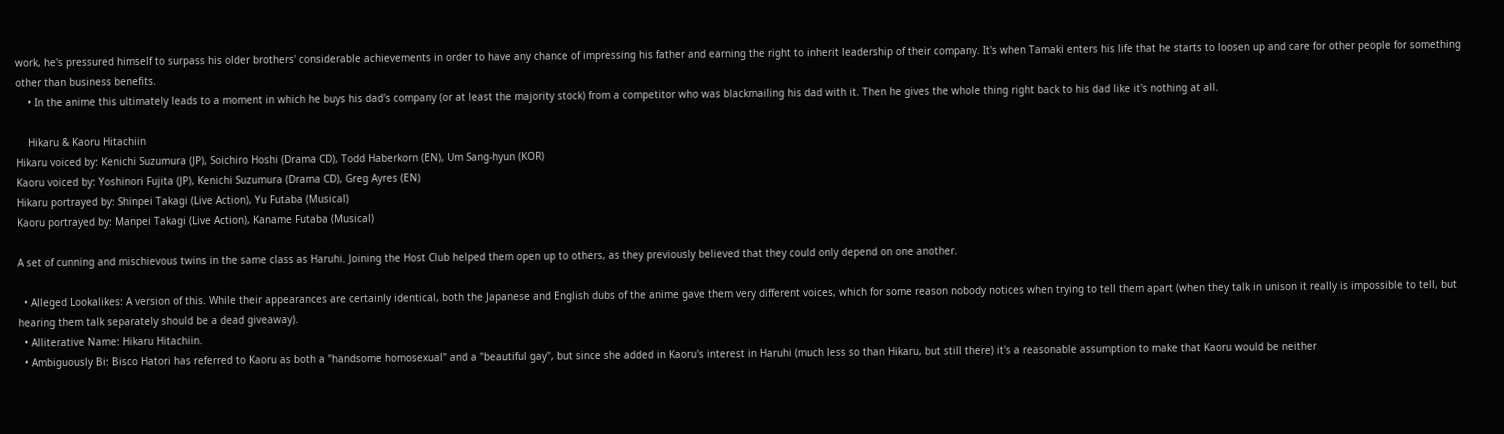work, he's pressured himself to surpass his older brothers' considerable achievements in order to have any chance of impressing his father and earning the right to inherit leadership of their company. It's when Tamaki enters his life that he starts to loosen up and care for other people for something other than business benefits.
    • In the anime this ultimately leads to a moment in which he buys his dad's company (or at least the majority stock) from a competitor who was blackmailing his dad with it. Then he gives the whole thing right back to his dad like it's nothing at all.

    Hikaru & Kaoru Hitachiin
Hikaru voiced by: Kenichi Suzumura (JP), Soichiro Hoshi (Drama CD), Todd Haberkorn (EN), Um Sang-hyun (KOR)
Kaoru voiced by: Yoshinori Fujita (JP), Kenichi Suzumura (Drama CD), Greg Ayres (EN)
Hikaru portrayed by: Shinpei Takagi (Live Action), Yu Futaba (Musical)
Kaoru portrayed by: Manpei Takagi (Live Action), Kaname Futaba (Musical)

A set of cunning and mischievous twins in the same class as Haruhi. Joining the Host Club helped them open up to others, as they previously believed that they could only depend on one another.

  • Alleged Lookalikes: A version of this. While their appearances are certainly identical, both the Japanese and English dubs of the anime gave them very different voices, which for some reason nobody notices when trying to tell them apart (when they talk in unison it really is impossible to tell, but hearing them talk separately should be a dead giveaway).
  • Alliterative Name: Hikaru Hitachiin.
  • Ambiguously Bi: Bisco Hatori has referred to Kaoru as both a "handsome homosexual" and a "beautiful gay", but since she added in Kaoru's interest in Haruhi (much less so than Hikaru, but still there) it's a reasonable assumption to make that Kaoru would be neither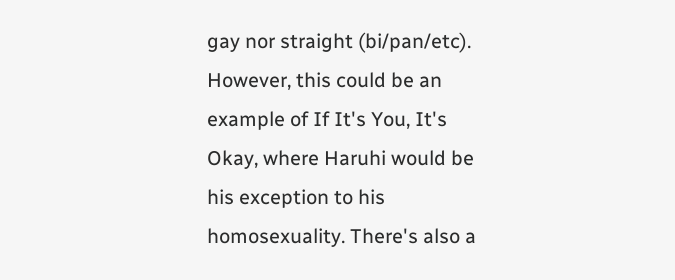gay nor straight (bi/pan/etc). However, this could be an example of If It's You, It's Okay, where Haruhi would be his exception to his homosexuality. There's also a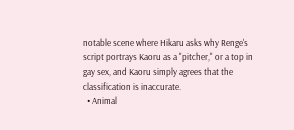notable scene where Hikaru asks why Renge's script portrays Kaoru as a "pitcher," or a top in gay sex, and Kaoru simply agrees that the classification is inaccurate.
  • Animal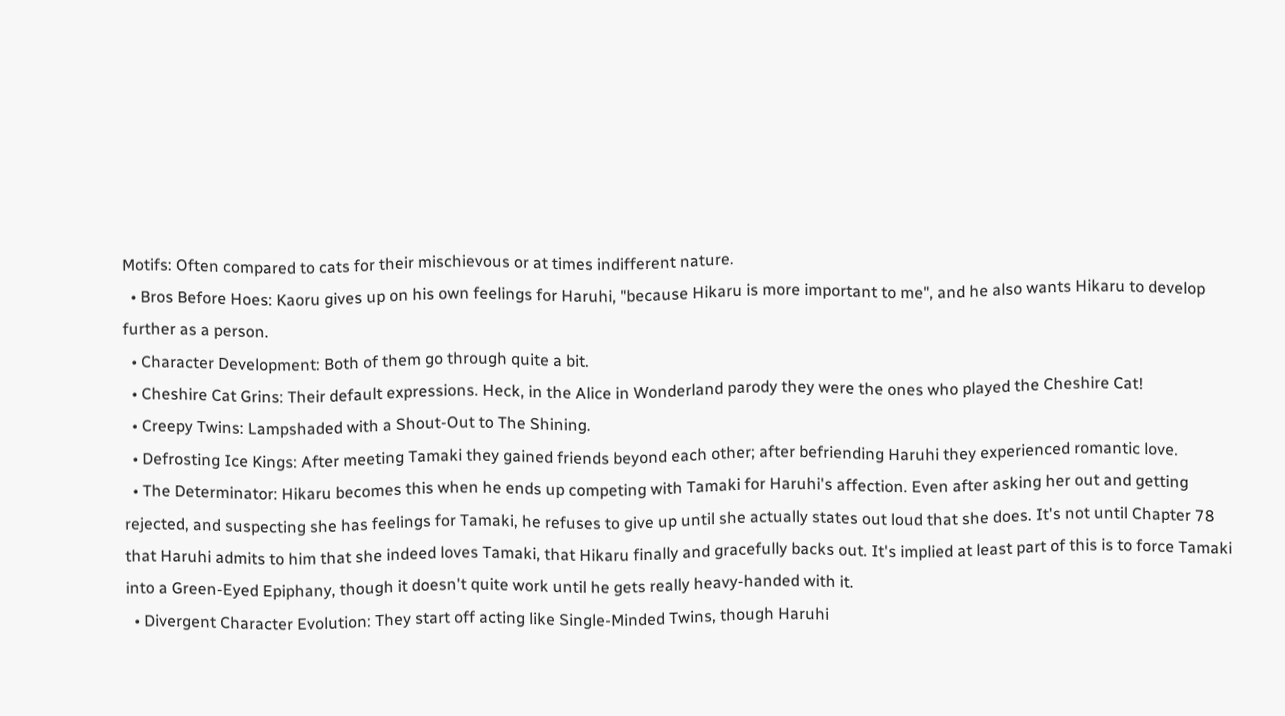Motifs: Often compared to cats for their mischievous or at times indifferent nature.
  • Bros Before Hoes: Kaoru gives up on his own feelings for Haruhi, "because Hikaru is more important to me", and he also wants Hikaru to develop further as a person.
  • Character Development: Both of them go through quite a bit.
  • Cheshire Cat Grins: Their default expressions. Heck, in the Alice in Wonderland parody they were the ones who played the Cheshire Cat!
  • Creepy Twins: Lampshaded with a Shout-Out to The Shining.
  • Defrosting Ice Kings: After meeting Tamaki they gained friends beyond each other; after befriending Haruhi they experienced romantic love.
  • The Determinator: Hikaru becomes this when he ends up competing with Tamaki for Haruhi's affection. Even after asking her out and getting rejected, and suspecting she has feelings for Tamaki, he refuses to give up until she actually states out loud that she does. It's not until Chapter 78 that Haruhi admits to him that she indeed loves Tamaki, that Hikaru finally and gracefully backs out. It's implied at least part of this is to force Tamaki into a Green-Eyed Epiphany, though it doesn't quite work until he gets really heavy-handed with it.
  • Divergent Character Evolution: They start off acting like Single-Minded Twins, though Haruhi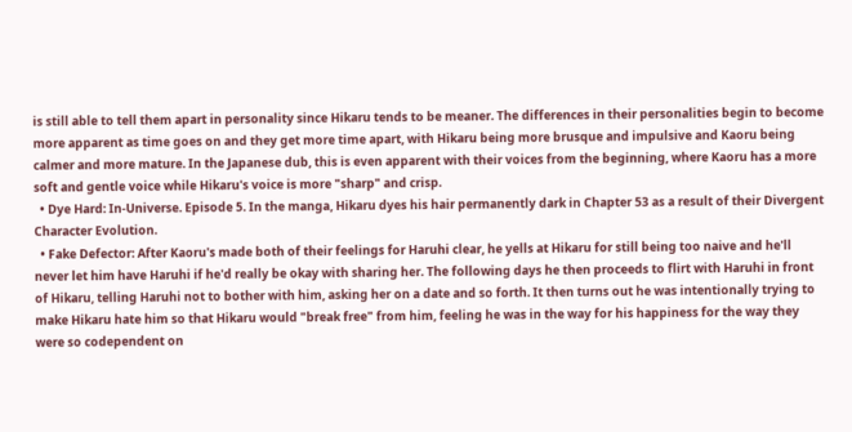is still able to tell them apart in personality since Hikaru tends to be meaner. The differences in their personalities begin to become more apparent as time goes on and they get more time apart, with Hikaru being more brusque and impulsive and Kaoru being calmer and more mature. In the Japanese dub, this is even apparent with their voices from the beginning, where Kaoru has a more soft and gentle voice while Hikaru's voice is more "sharp" and crisp.
  • Dye Hard: In-Universe. Episode 5. In the manga, Hikaru dyes his hair permanently dark in Chapter 53 as a result of their Divergent Character Evolution.
  • Fake Defector: After Kaoru's made both of their feelings for Haruhi clear, he yells at Hikaru for still being too naive and he'll never let him have Haruhi if he'd really be okay with sharing her. The following days he then proceeds to flirt with Haruhi in front of Hikaru, telling Haruhi not to bother with him, asking her on a date and so forth. It then turns out he was intentionally trying to make Hikaru hate him so that Hikaru would "break free" from him, feeling he was in the way for his happiness for the way they were so codependent on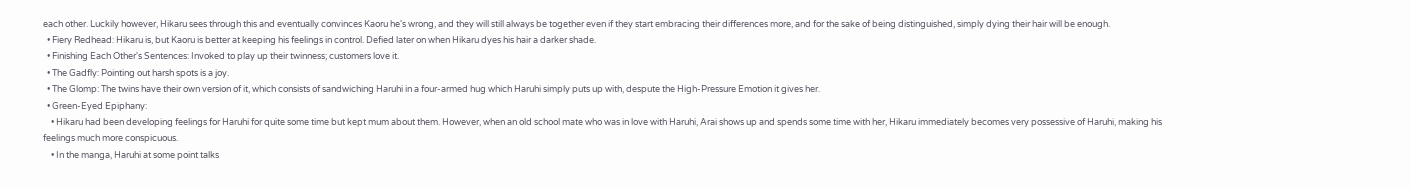each other. Luckily however, Hikaru sees through this and eventually convinces Kaoru he's wrong, and they will still always be together even if they start embracing their differences more, and for the sake of being distinguished, simply dying their hair will be enough.
  • Fiery Redhead: Hikaru is, but Kaoru is better at keeping his feelings in control. Defied later on when Hikaru dyes his hair a darker shade.
  • Finishing Each Other's Sentences: Invoked to play up their twinness; customers love it.
  • The Gadfly: Pointing out harsh spots is a joy.
  • The Glomp: The twins have their own version of it, which consists of sandwiching Haruhi in a four-armed hug which Haruhi simply puts up with, despute the High-Pressure Emotion it gives her.
  • Green-Eyed Epiphany:
    • Hikaru had been developing feelings for Haruhi for quite some time but kept mum about them. However, when an old school mate who was in love with Haruhi, Arai shows up and spends some time with her, Hikaru immediately becomes very possessive of Haruhi, making his feelings much more conspicuous.
    • In the manga, Haruhi at some point talks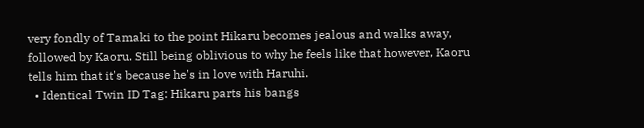very fondly of Tamaki to the point Hikaru becomes jealous and walks away, followed by Kaoru. Still being oblivious to why he feels like that however, Kaoru tells him that it's because he's in love with Haruhi.
  • Identical Twin ID Tag: Hikaru parts his bangs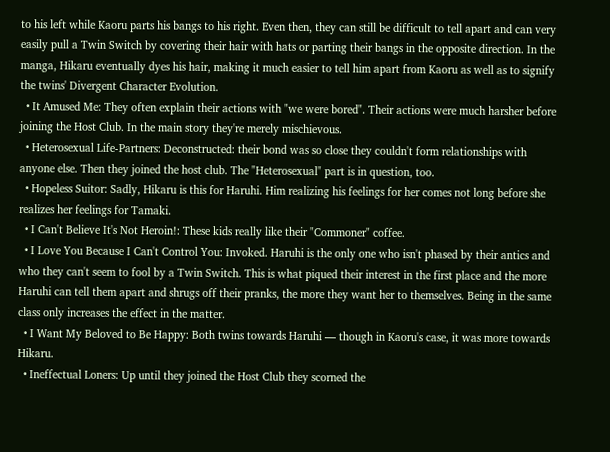to his left while Kaoru parts his bangs to his right. Even then, they can still be difficult to tell apart and can very easily pull a Twin Switch by covering their hair with hats or parting their bangs in the opposite direction. In the manga, Hikaru eventually dyes his hair, making it much easier to tell him apart from Kaoru as well as to signify the twins' Divergent Character Evolution.
  • It Amused Me: They often explain their actions with "we were bored". Their actions were much harsher before joining the Host Club. In the main story they're merely mischievous.
  • Heterosexual Life-Partners: Deconstructed: their bond was so close they couldn't form relationships with anyone else. Then they joined the host club. The "Heterosexual" part is in question, too.
  • Hopeless Suitor: Sadly, Hikaru is this for Haruhi. Him realizing his feelings for her comes not long before she realizes her feelings for Tamaki.
  • I Can't Believe It's Not Heroin!: These kids really like their "Commoner" coffee.
  • I Love You Because I Can't Control You: Invoked. Haruhi is the only one who isn't phased by their antics and who they can't seem to fool by a Twin Switch. This is what piqued their interest in the first place and the more Haruhi can tell them apart and shrugs off their pranks, the more they want her to themselves. Being in the same class only increases the effect in the matter.
  • I Want My Beloved to Be Happy: Both twins towards Haruhi — though in Kaoru's case, it was more towards Hikaru.
  • Ineffectual Loners: Up until they joined the Host Club they scorned the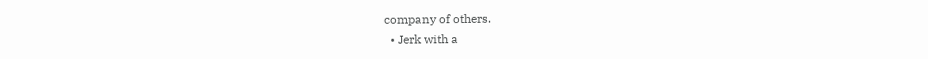company of others.
  • Jerk with a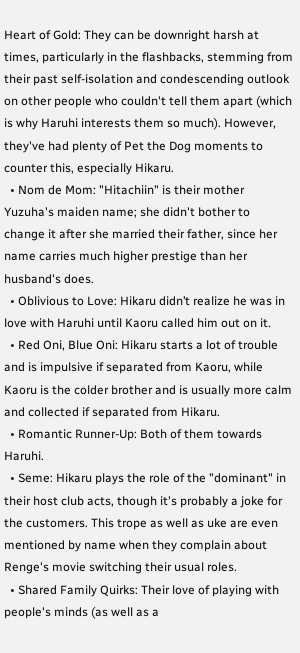Heart of Gold: They can be downright harsh at times, particularly in the flashbacks, stemming from their past self-isolation and condescending outlook on other people who couldn't tell them apart (which is why Haruhi interests them so much). However, they've had plenty of Pet the Dog moments to counter this, especially Hikaru.
  • Nom de Mom: "Hitachiin" is their mother Yuzuha's maiden name; she didn't bother to change it after she married their father, since her name carries much higher prestige than her husband's does.
  • Oblivious to Love: Hikaru didn’t realize he was in love with Haruhi until Kaoru called him out on it.
  • Red Oni, Blue Oni: Hikaru starts a lot of trouble and is impulsive if separated from Kaoru, while Kaoru is the colder brother and is usually more calm and collected if separated from Hikaru.
  • Romantic Runner-Up: Both of them towards Haruhi.
  • Seme: Hikaru plays the role of the "dominant" in their host club acts, though it's probably a joke for the customers. This trope as well as uke are even mentioned by name when they complain about Renge's movie switching their usual roles.
  • Shared Family Quirks: Their love of playing with people's minds (as well as a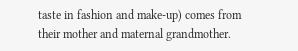taste in fashion and make-up) comes from their mother and maternal grandmother.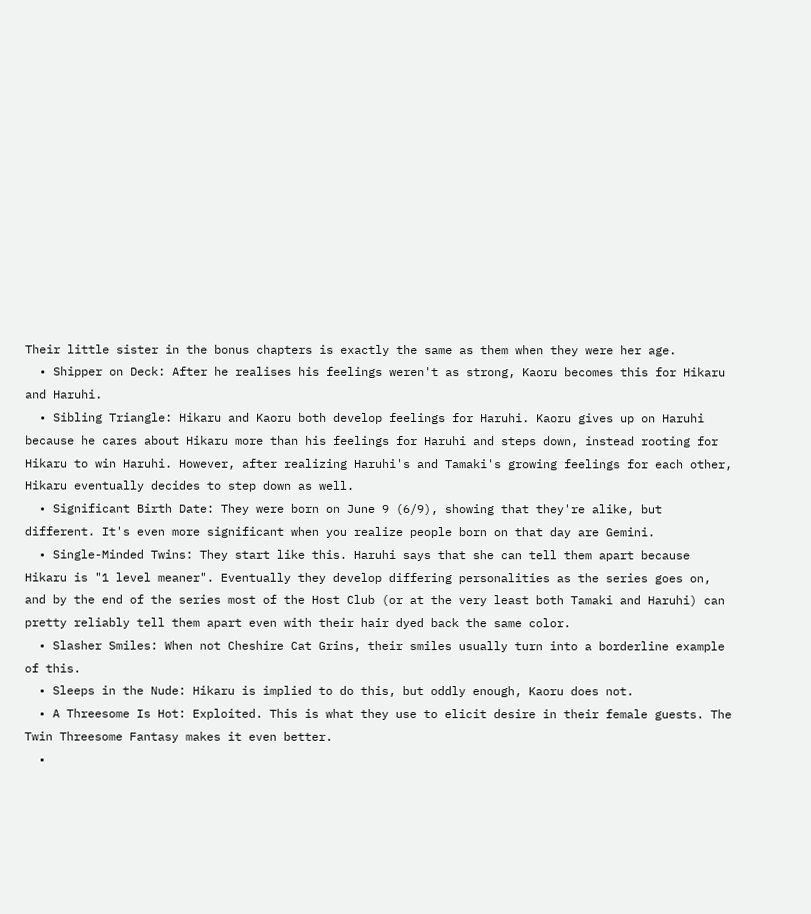Their little sister in the bonus chapters is exactly the same as them when they were her age.
  • Shipper on Deck: After he realises his feelings weren't as strong, Kaoru becomes this for Hikaru and Haruhi.
  • Sibling Triangle: Hikaru and Kaoru both develop feelings for Haruhi. Kaoru gives up on Haruhi because he cares about Hikaru more than his feelings for Haruhi and steps down, instead rooting for Hikaru to win Haruhi. However, after realizing Haruhi's and Tamaki's growing feelings for each other, Hikaru eventually decides to step down as well.
  • Significant Birth Date: They were born on June 9 (6/9), showing that they're alike, but different. It's even more significant when you realize people born on that day are Gemini.
  • Single-Minded Twins: They start like this. Haruhi says that she can tell them apart because Hikaru is "1 level meaner". Eventually they develop differing personalities as the series goes on, and by the end of the series most of the Host Club (or at the very least both Tamaki and Haruhi) can pretty reliably tell them apart even with their hair dyed back the same color.
  • Slasher Smiles: When not Cheshire Cat Grins, their smiles usually turn into a borderline example of this.
  • Sleeps in the Nude: Hikaru is implied to do this, but oddly enough, Kaoru does not.
  • A Threesome Is Hot: Exploited. This is what they use to elicit desire in their female guests. The Twin Threesome Fantasy makes it even better.
  •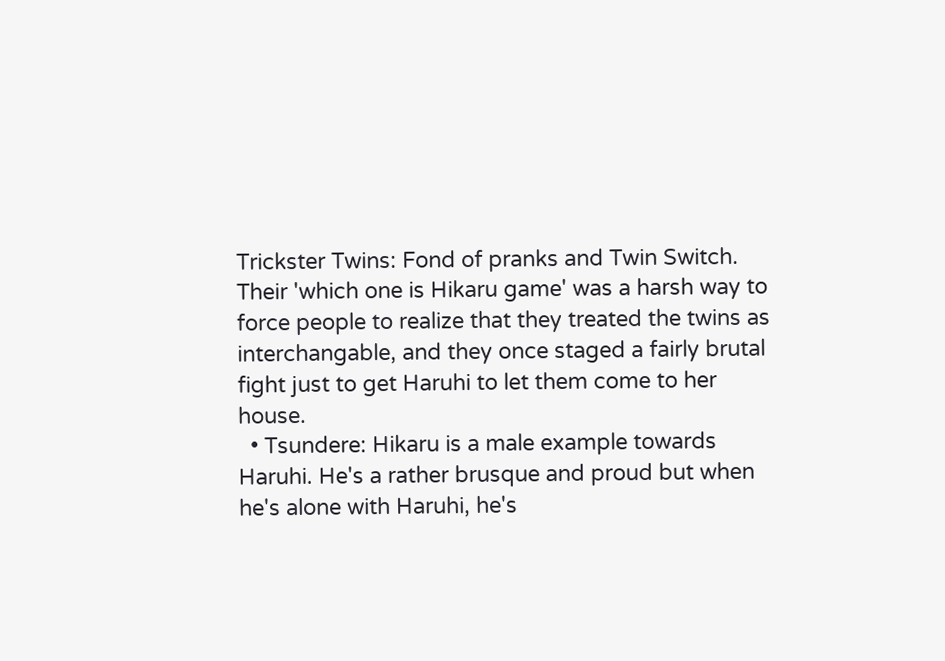Trickster Twins: Fond of pranks and Twin Switch. Their 'which one is Hikaru game' was a harsh way to force people to realize that they treated the twins as interchangable, and they once staged a fairly brutal fight just to get Haruhi to let them come to her house.
  • Tsundere: Hikaru is a male example towards Haruhi. He's a rather brusque and proud but when he's alone with Haruhi, he's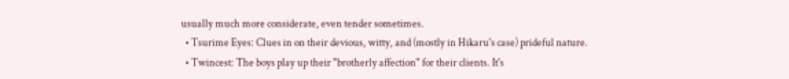usually much more considerate, even tender sometimes.
  • Tsurime Eyes: Clues in on their devious, witty, and (mostly in Hikaru's case) prideful nature.
  • Twincest: The boys play up their "brotherly affection" for their clients. It's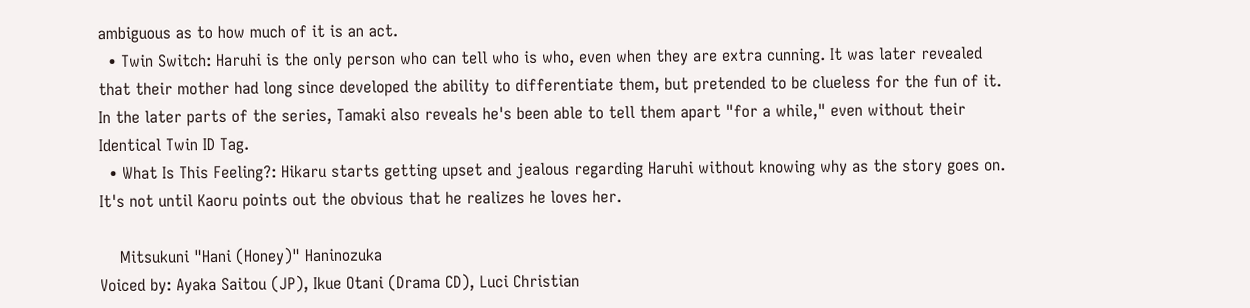ambiguous as to how much of it is an act.
  • Twin Switch: Haruhi is the only person who can tell who is who, even when they are extra cunning. It was later revealed that their mother had long since developed the ability to differentiate them, but pretended to be clueless for the fun of it. In the later parts of the series, Tamaki also reveals he's been able to tell them apart "for a while," even without their Identical Twin ID Tag.
  • What Is This Feeling?: Hikaru starts getting upset and jealous regarding Haruhi without knowing why as the story goes on. It's not until Kaoru points out the obvious that he realizes he loves her.

    Mitsukuni "Hani (Honey)" Haninozuka
Voiced by: Ayaka Saitou (JP), Ikue Otani (Drama CD), Luci Christian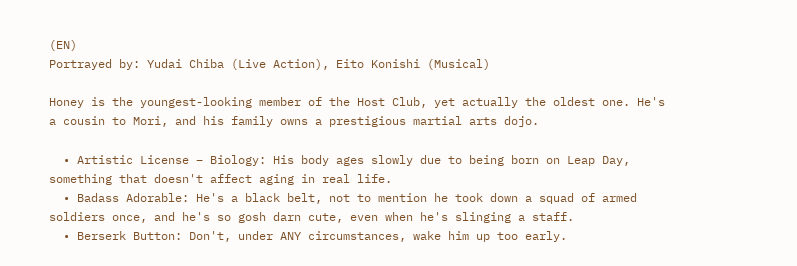(EN)
Portrayed by: Yudai Chiba (Live Action), Eito Konishi (Musical)

Honey is the youngest-looking member of the Host Club, yet actually the oldest one. He's a cousin to Mori, and his family owns a prestigious martial arts dojo.

  • Artistic License – Biology: His body ages slowly due to being born on Leap Day, something that doesn't affect aging in real life.
  • Badass Adorable: He's a black belt, not to mention he took down a squad of armed soldiers once, and he's so gosh darn cute, even when he's slinging a staff.
  • Berserk Button: Don't, under ANY circumstances, wake him up too early.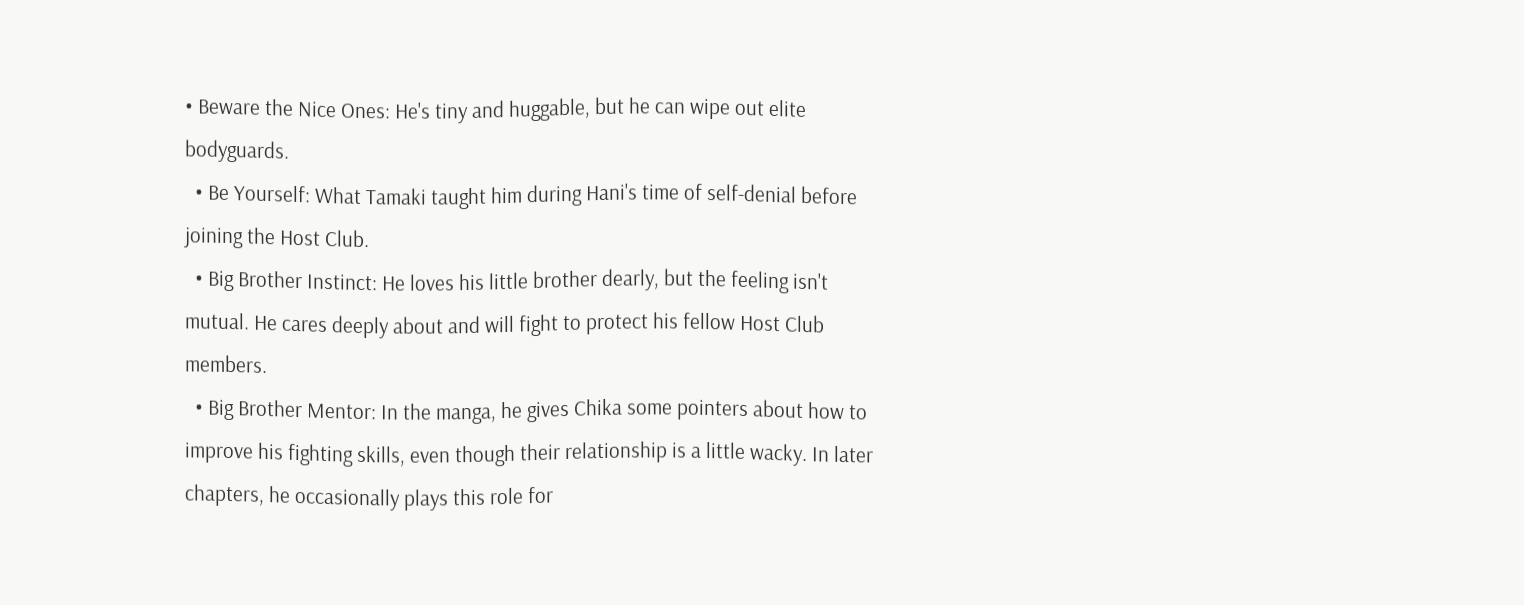• Beware the Nice Ones: He's tiny and huggable, but he can wipe out elite bodyguards.
  • Be Yourself: What Tamaki taught him during Hani's time of self-denial before joining the Host Club.
  • Big Brother Instinct: He loves his little brother dearly, but the feeling isn't mutual. He cares deeply about and will fight to protect his fellow Host Club members.
  • Big Brother Mentor: In the manga, he gives Chika some pointers about how to improve his fighting skills, even though their relationship is a little wacky. In later chapters, he occasionally plays this role for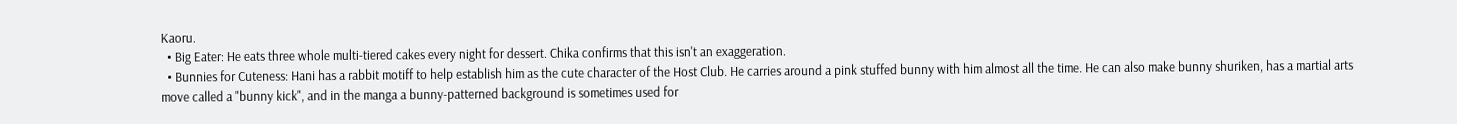Kaoru.
  • Big Eater: He eats three whole multi-tiered cakes every night for dessert. Chika confirms that this isn't an exaggeration.
  • Bunnies for Cuteness: Hani has a rabbit motiff to help establish him as the cute character of the Host Club. He carries around a pink stuffed bunny with him almost all the time. He can also make bunny shuriken, has a martial arts move called a "bunny kick", and in the manga a bunny-patterned background is sometimes used for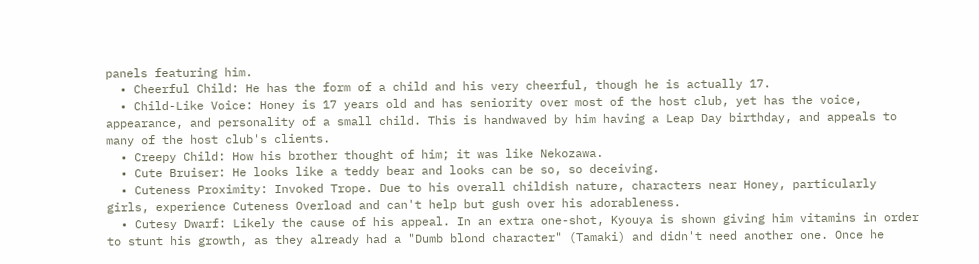panels featuring him.
  • Cheerful Child: He has the form of a child and his very cheerful, though he is actually 17.
  • Child-Like Voice: Honey is 17 years old and has seniority over most of the host club, yet has the voice, appearance, and personality of a small child. This is handwaved by him having a Leap Day birthday, and appeals to many of the host club's clients.
  • Creepy Child: How his brother thought of him; it was like Nekozawa.
  • Cute Bruiser: He looks like a teddy bear and looks can be so, so deceiving.
  • Cuteness Proximity: Invoked Trope. Due to his overall childish nature, characters near Honey, particularly girls, experience Cuteness Overload and can't help but gush over his adorableness.
  • Cutesy Dwarf: Likely the cause of his appeal. In an extra one-shot, Kyouya is shown giving him vitamins in order to stunt his growth, as they already had a "Dumb blond character" (Tamaki) and didn't need another one. Once he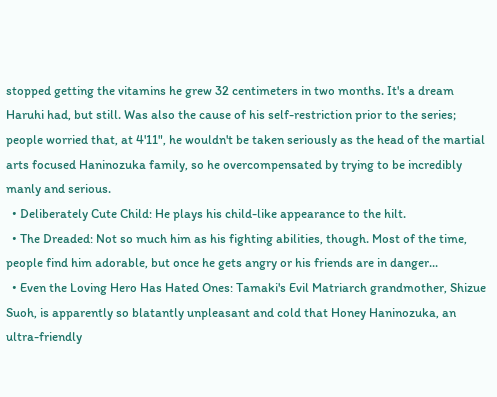stopped getting the vitamins he grew 32 centimeters in two months. It's a dream Haruhi had, but still. Was also the cause of his self-restriction prior to the series; people worried that, at 4'11", he wouldn't be taken seriously as the head of the martial arts focused Haninozuka family, so he overcompensated by trying to be incredibly manly and serious.
  • Deliberately Cute Child: He plays his child-like appearance to the hilt.
  • The Dreaded: Not so much him as his fighting abilities, though. Most of the time, people find him adorable, but once he gets angry or his friends are in danger...
  • Even the Loving Hero Has Hated Ones: Tamaki's Evil Matriarch grandmother, Shizue Suoh, is apparently so blatantly unpleasant and cold that Honey Haninozuka, an ultra-friendly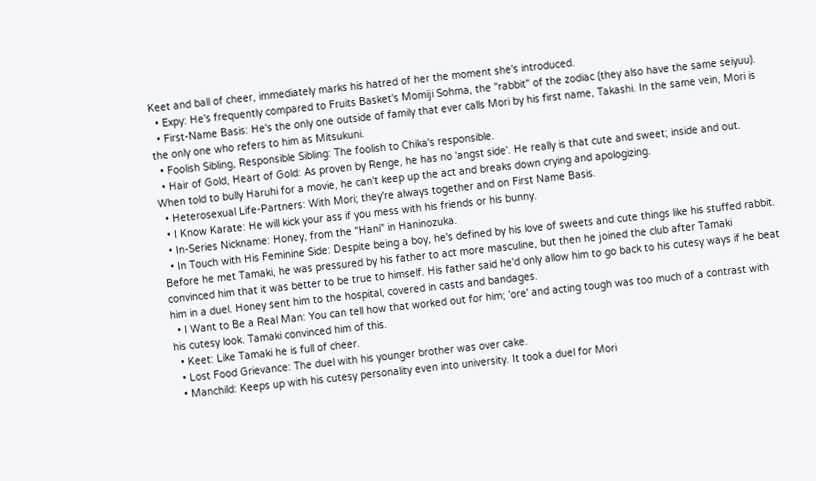Keet and ball of cheer, immediately marks his hatred of her the moment she's introduced.
  • Expy: He's frequently compared to Fruits Basket's Momiji Sohma, the "rabbit" of the zodiac (they also have the same seiyuu).
  • First-Name Basis: He's the only one outside of family that ever calls Mori by his first name, Takashi. In the same vein, Mori is the only one who refers to him as Mitsukuni.
  • Foolish Sibling, Responsible Sibling: The foolish to Chika's responsible.
  • Hair of Gold, Heart of Gold: As proven by Renge, he has no 'angst side'. He really is that cute and sweet; inside and out. When told to bully Haruhi for a movie, he can't keep up the act and breaks down crying and apologizing.
  • Heterosexual Life-Partners: With Mori; they're always together and on First Name Basis.
  • I Know Karate: He will kick your ass if you mess with his friends or his bunny.
  • In-Series Nickname: Honey, from the "Hani" in Haninozuka.
  • In Touch with His Feminine Side: Despite being a boy, he's defined by his love of sweets and cute things like his stuffed rabbit. Before he met Tamaki, he was pressured by his father to act more masculine, but then he joined the club after Tamaki convinced him that it was better to be true to himself. His father said he'd only allow him to go back to his cutesy ways if he beat him in a duel. Honey sent him to the hospital, covered in casts and bandages.
  • I Want to Be a Real Man: You can tell how that worked out for him; 'ore' and acting tough was too much of a contrast with his cutesy look. Tamaki convinced him of this.
  • Keet: Like Tamaki he is full of cheer.
  • Lost Food Grievance: The duel with his younger brother was over cake.
  • Manchild: Keeps up with his cutesy personality even into university. It took a duel for Mori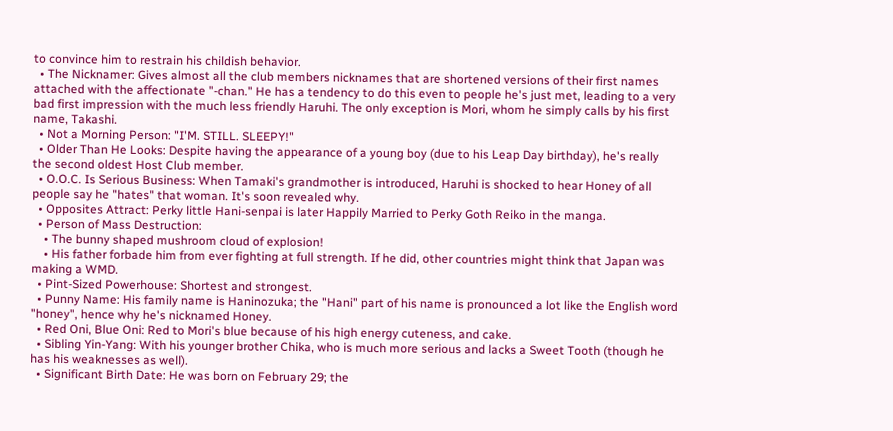to convince him to restrain his childish behavior.
  • The Nicknamer: Gives almost all the club members nicknames that are shortened versions of their first names attached with the affectionate "-chan." He has a tendency to do this even to people he's just met, leading to a very bad first impression with the much less friendly Haruhi. The only exception is Mori, whom he simply calls by his first name, Takashi.
  • Not a Morning Person: "I'M. STILL. SLEEPY!"
  • Older Than He Looks: Despite having the appearance of a young boy (due to his Leap Day birthday), he's really the second oldest Host Club member.
  • O.O.C. Is Serious Business: When Tamaki's grandmother is introduced, Haruhi is shocked to hear Honey of all people say he "hates" that woman. It's soon revealed why.
  • Opposites Attract: Perky little Hani-senpai is later Happily Married to Perky Goth Reiko in the manga.
  • Person of Mass Destruction:
    • The bunny shaped mushroom cloud of explosion!
    • His father forbade him from ever fighting at full strength. If he did, other countries might think that Japan was making a WMD.
  • Pint-Sized Powerhouse: Shortest and strongest.
  • Punny Name: His family name is Haninozuka; the "Hani" part of his name is pronounced a lot like the English word "honey", hence why he's nicknamed Honey.
  • Red Oni, Blue Oni: Red to Mori's blue because of his high energy cuteness, and cake.
  • Sibling Yin-Yang: With his younger brother Chika, who is much more serious and lacks a Sweet Tooth (though he has his weaknesses as well).
  • Significant Birth Date: He was born on February 29; the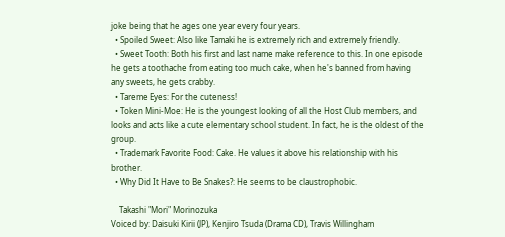joke being that he ages one year every four years.
  • Spoiled Sweet: Also like Tamaki he is extremely rich and extremely friendly.
  • Sweet Tooth: Both his first and last name make reference to this. In one episode he gets a toothache from eating too much cake, when he's banned from having any sweets, he gets crabby.
  • Tareme Eyes: For the cuteness!
  • Token Mini-Moe: He is the youngest looking of all the Host Club members, and looks and acts like a cute elementary school student. In fact, he is the oldest of the group.
  • Trademark Favorite Food: Cake. He values it above his relationship with his brother.
  • Why Did It Have to Be Snakes?: He seems to be claustrophobic.

    Takashi "Mori" Morinozuka
Voiced by: Daisuki Kirii (JP), Kenjiro Tsuda (Drama CD), Travis Willingham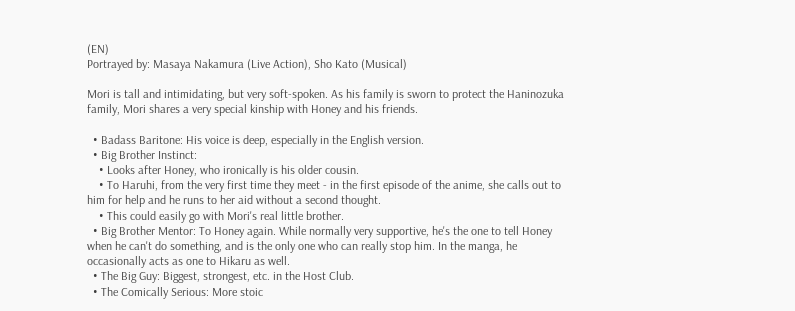(EN)
Portrayed by: Masaya Nakamura (Live Action), Sho Kato (Musical)

Mori is tall and intimidating, but very soft-spoken. As his family is sworn to protect the Haninozuka family, Mori shares a very special kinship with Honey and his friends.

  • Badass Baritone: His voice is deep, especially in the English version.
  • Big Brother Instinct:
    • Looks after Honey, who ironically is his older cousin.
    • To Haruhi, from the very first time they meet - in the first episode of the anime, she calls out to him for help and he runs to her aid without a second thought.
    • This could easily go with Mori's real little brother.
  • Big Brother Mentor: To Honey again. While normally very supportive, he's the one to tell Honey when he can't do something, and is the only one who can really stop him. In the manga, he occasionally acts as one to Hikaru as well.
  • The Big Guy: Biggest, strongest, etc. in the Host Club.
  • The Comically Serious: More stoic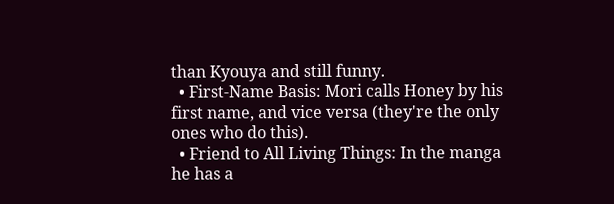than Kyouya and still funny.
  • First-Name Basis: Mori calls Honey by his first name, and vice versa (they're the only ones who do this).
  • Friend to All Living Things: In the manga he has a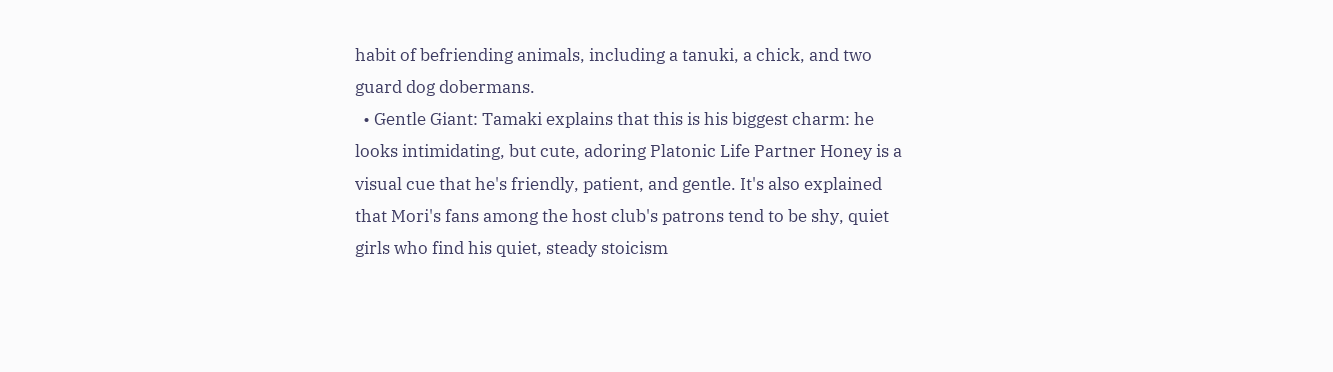habit of befriending animals, including a tanuki, a chick, and two guard dog dobermans.
  • Gentle Giant: Tamaki explains that this is his biggest charm: he looks intimidating, but cute, adoring Platonic Life Partner Honey is a visual cue that he's friendly, patient, and gentle. It's also explained that Mori's fans among the host club's patrons tend to be shy, quiet girls who find his quiet, steady stoicism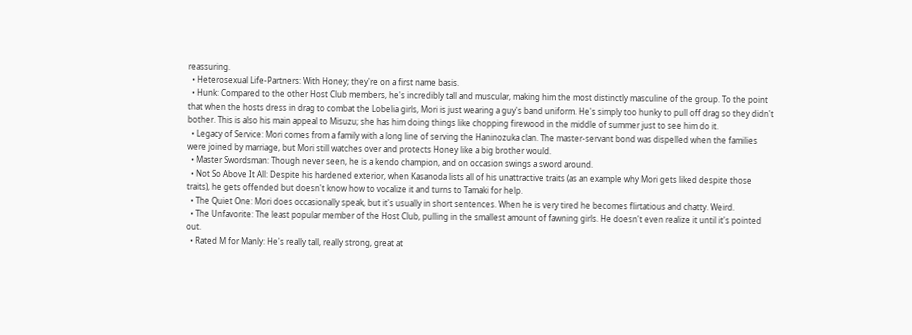reassuring.
  • Heterosexual Life-Partners: With Honey; they're on a first name basis.
  • Hunk: Compared to the other Host Club members, he's incredibly tall and muscular, making him the most distinctly masculine of the group. To the point that when the hosts dress in drag to combat the Lobelia girls, Mori is just wearing a guy's band uniform. He's simply too hunky to pull off drag so they didn't bother. This is also his main appeal to Misuzu; she has him doing things like chopping firewood in the middle of summer just to see him do it.
  • Legacy of Service: Mori comes from a family with a long line of serving the Haninozuka clan. The master-servant bond was dispelled when the families were joined by marriage, but Mori still watches over and protects Honey like a big brother would.
  • Master Swordsman: Though never seen, he is a kendo champion, and on occasion swings a sword around.
  • Not So Above It All: Despite his hardened exterior, when Kasanoda lists all of his unattractive traits (as an example why Mori gets liked despite those traits), he gets offended but doesn't know how to vocalize it and turns to Tamaki for help.
  • The Quiet One: Mori does occasionally speak, but it's usually in short sentences. When he is very tired he becomes flirtatious and chatty. Weird.
  • The Unfavorite: The least popular member of the Host Club, pulling in the smallest amount of fawning girls. He doesn't even realize it until it's pointed out.
  • Rated M for Manly: He's really tall, really strong, great at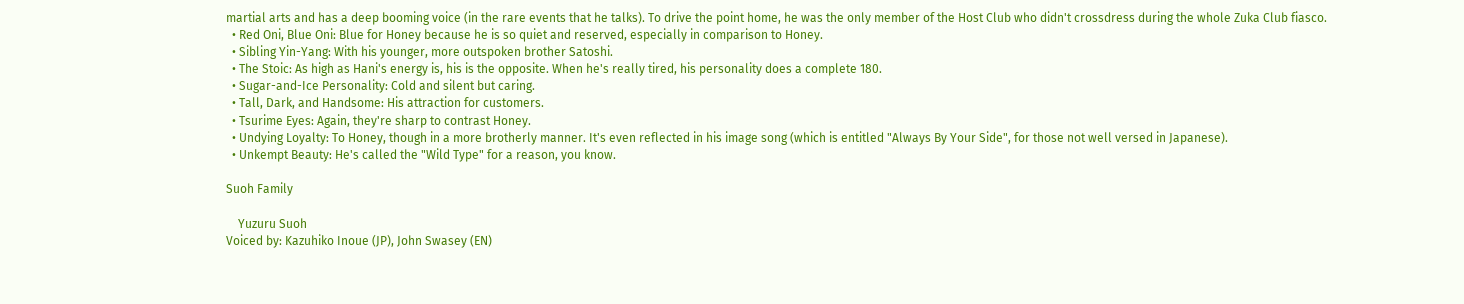martial arts and has a deep booming voice (in the rare events that he talks). To drive the point home, he was the only member of the Host Club who didn't crossdress during the whole Zuka Club fiasco.
  • Red Oni, Blue Oni: Blue for Honey because he is so quiet and reserved, especially in comparison to Honey.
  • Sibling Yin-Yang: With his younger, more outspoken brother Satoshi.
  • The Stoic: As high as Hani's energy is, his is the opposite. When he's really tired, his personality does a complete 180.
  • Sugar-and-Ice Personality: Cold and silent but caring.
  • Tall, Dark, and Handsome: His attraction for customers.
  • Tsurime Eyes: Again, they're sharp to contrast Honey.
  • Undying Loyalty: To Honey, though in a more brotherly manner. It's even reflected in his image song (which is entitled "Always By Your Side", for those not well versed in Japanese).
  • Unkempt Beauty: He's called the "Wild Type" for a reason, you know.

Suoh Family

    Yuzuru Suoh
Voiced by: Kazuhiko Inoue (JP), John Swasey (EN)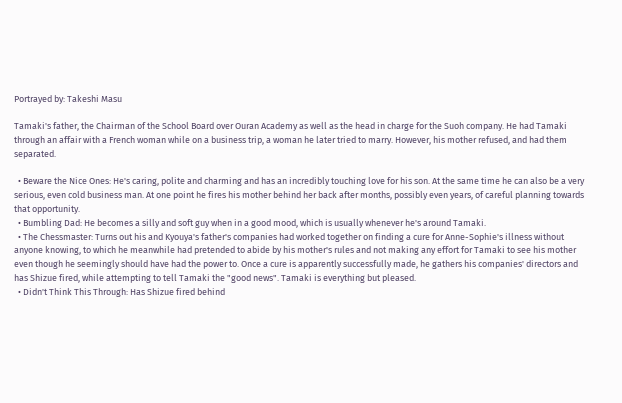Portrayed by: Takeshi Masu

Tamaki's father, the Chairman of the School Board over Ouran Academy as well as the head in charge for the Suoh company. He had Tamaki through an affair with a French woman while on a business trip, a woman he later tried to marry. However, his mother refused, and had them separated.

  • Beware the Nice Ones: He's caring, polite and charming and has an incredibly touching love for his son. At the same time he can also be a very serious, even cold business man. At one point he fires his mother behind her back after months, possibly even years, of careful planning towards that opportunity.
  • Bumbling Dad: He becomes a silly and soft guy when in a good mood, which is usually whenever he's around Tamaki.
  • The Chessmaster: Turns out his and Kyouya's father's companies had worked together on finding a cure for Anne-Sophie's illness without anyone knowing, to which he meanwhile had pretended to abide by his mother's rules and not making any effort for Tamaki to see his mother even though he seemingly should have had the power to. Once a cure is apparently successfully made, he gathers his companies' directors and has Shizue fired, while attempting to tell Tamaki the "good news". Tamaki is everything but pleased.
  • Didn't Think This Through: Has Shizue fired behind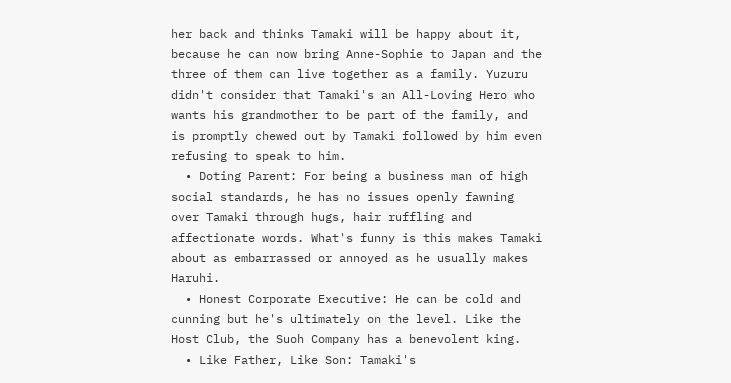her back and thinks Tamaki will be happy about it, because he can now bring Anne-Sophie to Japan and the three of them can live together as a family. Yuzuru didn't consider that Tamaki's an All-Loving Hero who wants his grandmother to be part of the family, and is promptly chewed out by Tamaki followed by him even refusing to speak to him.
  • Doting Parent: For being a business man of high social standards, he has no issues openly fawning over Tamaki through hugs, hair ruffling and affectionate words. What's funny is this makes Tamaki about as embarrassed or annoyed as he usually makes Haruhi.
  • Honest Corporate Executive: He can be cold and cunning but he's ultimately on the level. Like the Host Club, the Suoh Company has a benevolent king.
  • Like Father, Like Son: Tamaki's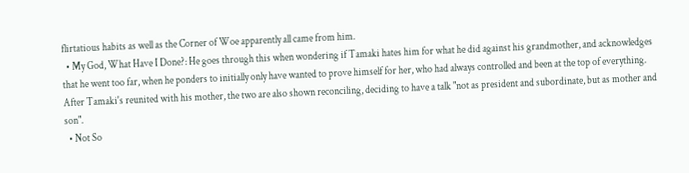flirtatious habits as well as the Corner of Woe apparently all came from him.
  • My God, What Have I Done?: He goes through this when wondering if Tamaki hates him for what he did against his grandmother, and acknowledges that he went too far, when he ponders to initially only have wanted to prove himself for her, who had always controlled and been at the top of everything. After Tamaki's reunited with his mother, the two are also shown reconciling, deciding to have a talk "not as president and subordinate, but as mother and son".
  • Not So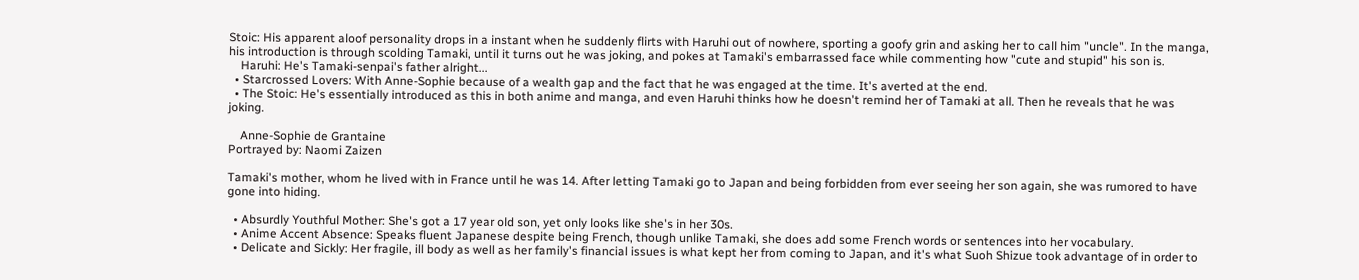Stoic: His apparent aloof personality drops in a instant when he suddenly flirts with Haruhi out of nowhere, sporting a goofy grin and asking her to call him "uncle". In the manga, his introduction is through scolding Tamaki, until it turns out he was joking, and pokes at Tamaki's embarrassed face while commenting how "cute and stupid" his son is.
    Haruhi: He's Tamaki-senpai's father alright...
  • Starcrossed Lovers: With Anne-Sophie because of a wealth gap and the fact that he was engaged at the time. It's averted at the end.
  • The Stoic: He's essentially introduced as this in both anime and manga, and even Haruhi thinks how he doesn't remind her of Tamaki at all. Then he reveals that he was joking.

    Anne-Sophie de Grantaine
Portrayed by: Naomi Zaizen

Tamaki's mother, whom he lived with in France until he was 14. After letting Tamaki go to Japan and being forbidden from ever seeing her son again, she was rumored to have gone into hiding.

  • Absurdly Youthful Mother: She's got a 17 year old son, yet only looks like she's in her 30s.
  • Anime Accent Absence: Speaks fluent Japanese despite being French, though unlike Tamaki, she does add some French words or sentences into her vocabulary.
  • Delicate and Sickly: Her fragile, ill body as well as her family's financial issues is what kept her from coming to Japan, and it's what Suoh Shizue took advantage of in order to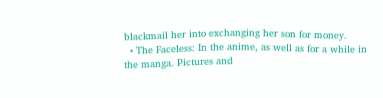blackmail her into exchanging her son for money.
  • The Faceless: In the anime, as well as for a while in the manga. Pictures and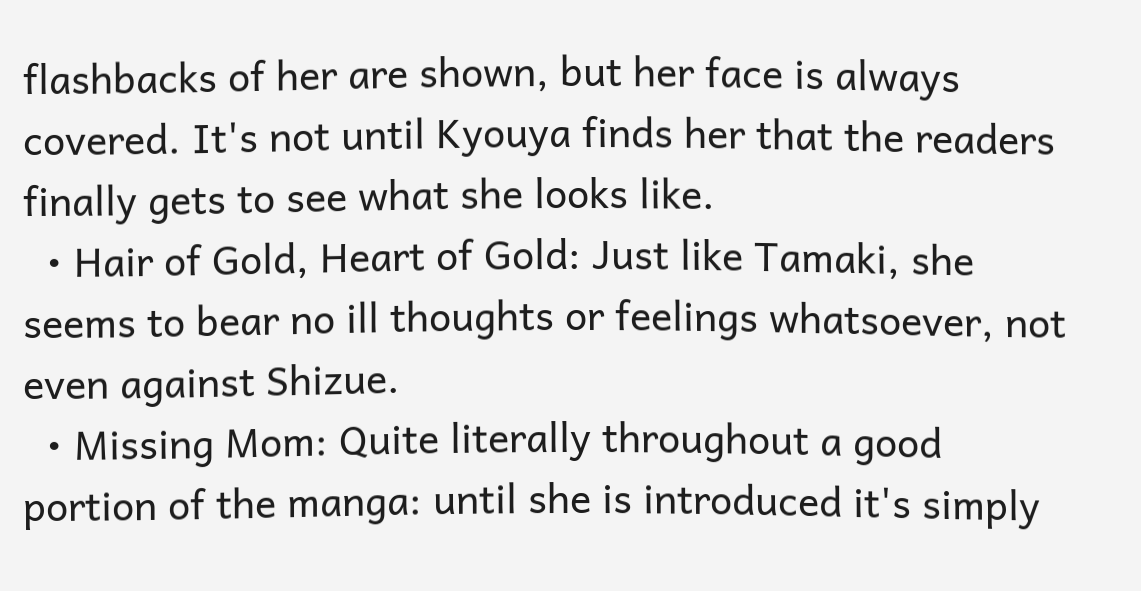flashbacks of her are shown, but her face is always covered. It's not until Kyouya finds her that the readers finally gets to see what she looks like.
  • Hair of Gold, Heart of Gold: Just like Tamaki, she seems to bear no ill thoughts or feelings whatsoever, not even against Shizue.
  • Missing Mom: Quite literally throughout a good portion of the manga: until she is introduced it's simply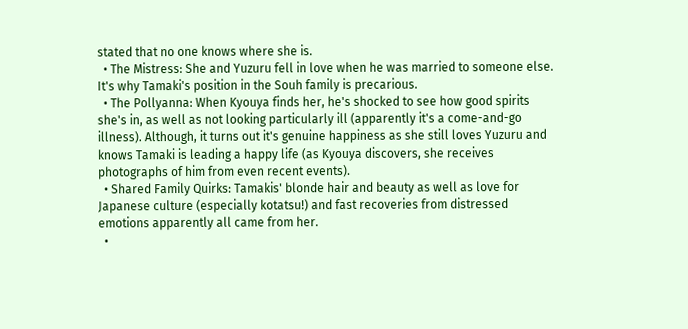stated that no one knows where she is.
  • The Mistress: She and Yuzuru fell in love when he was married to someone else. It's why Tamaki's position in the Souh family is precarious.
  • The Pollyanna: When Kyouya finds her, he's shocked to see how good spirits she's in, as well as not looking particularly ill (apparently it's a come-and-go illness). Although, it turns out it's genuine happiness as she still loves Yuzuru and knows Tamaki is leading a happy life (as Kyouya discovers, she receives photographs of him from even recent events).
  • Shared Family Quirks: Tamakis' blonde hair and beauty as well as love for Japanese culture (especially kotatsu!) and fast recoveries from distressed emotions apparently all came from her.
  •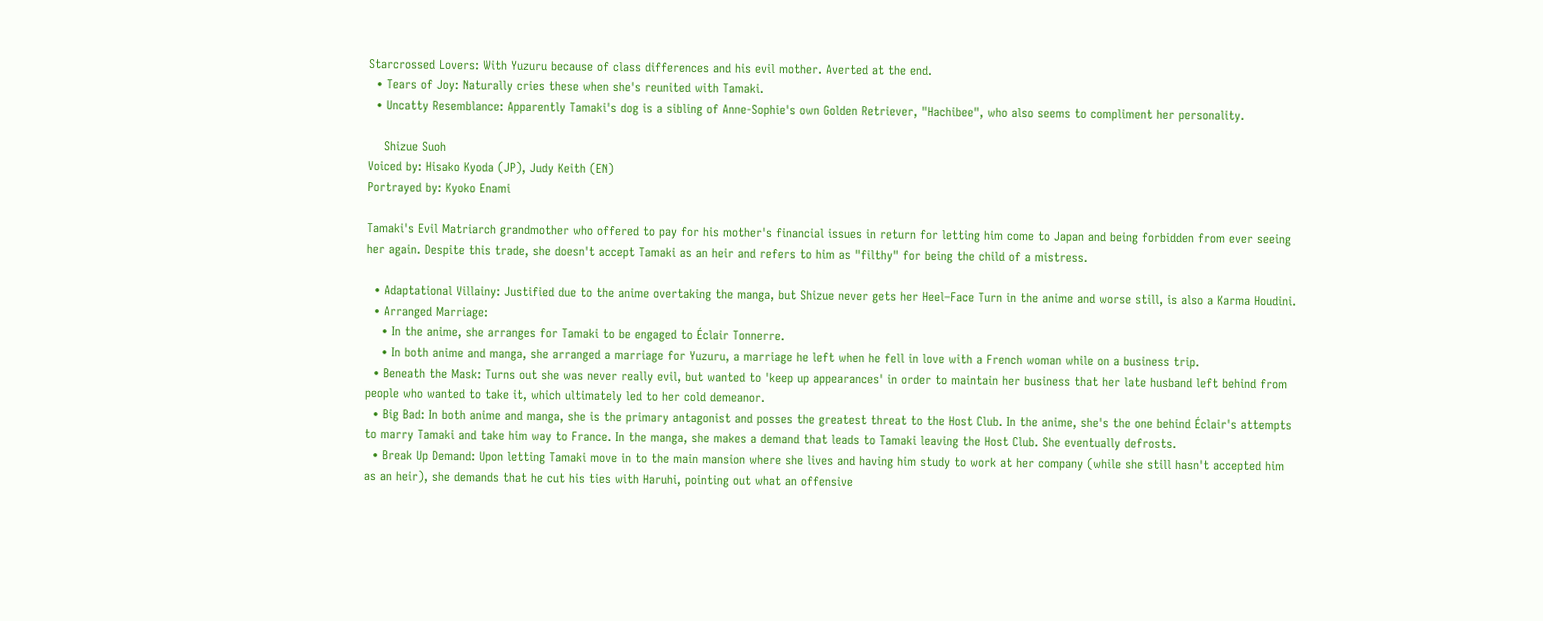Starcrossed Lovers: With Yuzuru because of class differences and his evil mother. Averted at the end.
  • Tears of Joy: Naturally cries these when she's reunited with Tamaki.
  • Uncatty Resemblance: Apparently Tamaki's dog is a sibling of Anne-Sophie's own Golden Retriever, "Hachibee", who also seems to compliment her personality.

    Shizue Suoh
Voiced by: Hisako Kyoda (JP), Judy Keith (EN)
Portrayed by: Kyoko Enami

Tamaki's Evil Matriarch grandmother who offered to pay for his mother's financial issues in return for letting him come to Japan and being forbidden from ever seeing her again. Despite this trade, she doesn't accept Tamaki as an heir and refers to him as "filthy" for being the child of a mistress.

  • Adaptational Villainy: Justified due to the anime overtaking the manga, but Shizue never gets her Heel–Face Turn in the anime and worse still, is also a Karma Houdini.
  • Arranged Marriage:
    • In the anime, she arranges for Tamaki to be engaged to Éclair Tonnerre.
    • In both anime and manga, she arranged a marriage for Yuzuru, a marriage he left when he fell in love with a French woman while on a business trip.
  • Beneath the Mask: Turns out she was never really evil, but wanted to 'keep up appearances' in order to maintain her business that her late husband left behind from people who wanted to take it, which ultimately led to her cold demeanor.
  • Big Bad: In both anime and manga, she is the primary antagonist and posses the greatest threat to the Host Club. In the anime, she's the one behind Éclair's attempts to marry Tamaki and take him way to France. In the manga, she makes a demand that leads to Tamaki leaving the Host Club. She eventually defrosts.
  • Break Up Demand: Upon letting Tamaki move in to the main mansion where she lives and having him study to work at her company (while she still hasn't accepted him as an heir), she demands that he cut his ties with Haruhi, pointing out what an offensive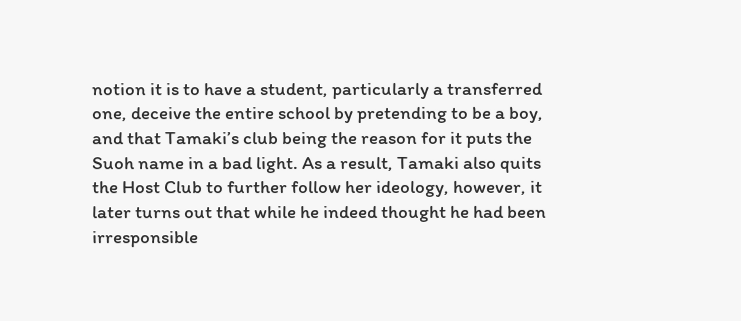notion it is to have a student, particularly a transferred one, deceive the entire school by pretending to be a boy, and that Tamaki’s club being the reason for it puts the Suoh name in a bad light. As a result, Tamaki also quits the Host Club to further follow her ideology, however, it later turns out that while he indeed thought he had been irresponsible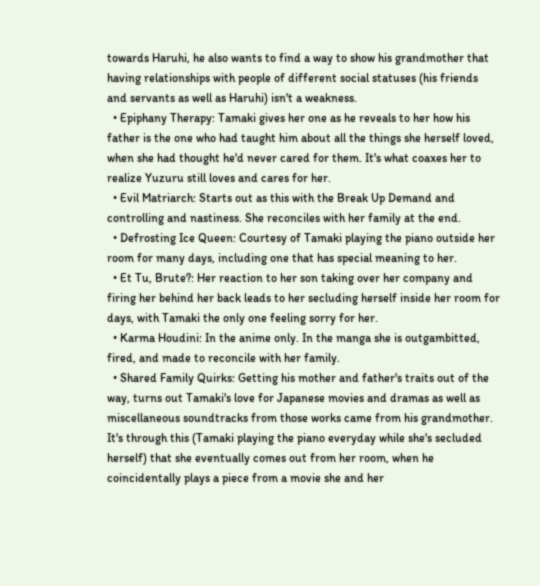towards Haruhi, he also wants to find a way to show his grandmother that having relationships with people of different social statuses (his friends and servants as well as Haruhi) isn't a weakness.
  • Epiphany Therapy: Tamaki gives her one as he reveals to her how his father is the one who had taught him about all the things she herself loved, when she had thought he'd never cared for them. It's what coaxes her to realize Yuzuru still loves and cares for her.
  • Evil Matriarch: Starts out as this with the Break Up Demand and controlling and nastiness. She reconciles with her family at the end.
  • Defrosting Ice Queen: Courtesy of Tamaki playing the piano outside her room for many days, including one that has special meaning to her.
  • Et Tu, Brute?: Her reaction to her son taking over her company and firing her behind her back leads to her secluding herself inside her room for days, with Tamaki the only one feeling sorry for her.
  • Karma Houdini: In the anime only. In the manga she is outgambitted, fired, and made to reconcile with her family.
  • Shared Family Quirks: Getting his mother and father's traits out of the way, turns out Tamaki's love for Japanese movies and dramas as well as miscellaneous soundtracks from those works came from his grandmother. It's through this (Tamaki playing the piano everyday while she's secluded herself) that she eventually comes out from her room, when he coincidentally plays a piece from a movie she and her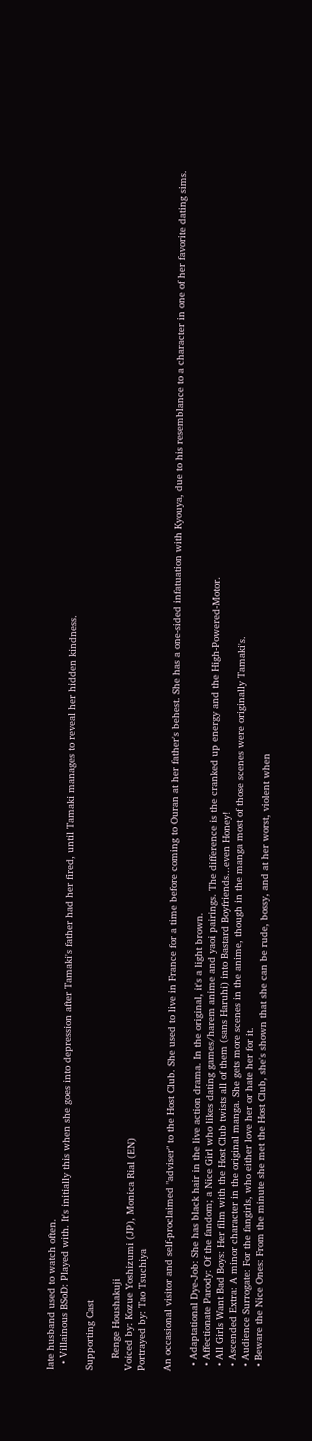late husband used to watch often.
  • Villainous BSoD: Played with. It's initially this when she goes into depression after Tamaki's father had her fired, until Tamaki manages to reveal her hidden kindness.

Supporting Cast

    Renge Houshakuji
Voiced by: Kozue Yoshizumi (JP), Monica Rial (EN)
Portrayed by: Tao Tsuchiya

An occasional visitor and self-proclaimed "adviser" to the Host Club. She used to live in France for a time before coming to Ouran at her father's behest. She has a one-sided infatuation with Kyouya, due to his resemblance to a character in one of her favorite dating sims.

  • Adaptational Dye-Job: She has black hair in the live action drama. In the original, it's a light brown.
  • Affectionate Parody: Of the fandom; a Nice Girl who likes dating games/harem anime and yaoi pairings. The difference is the cranked up energy and the High-Powered-Motor.
  • All Girls Want Bad Boys: Her film with the Host Club twists all of them (sans Haruhi) into Bastard Boyfriends...even Honey!
  • Ascended Extra: A minor character in the original manga. She gets more scenes in the anime, though in the manga most of those scenes were originally Tamaki's.
  • Audience Surrogate: For the fangirls, who either love her or hate her for it.
  • Beware the Nice Ones: From the minute she met the Host Club, she's shown that she can be rude, bossy, and at her worst, violent when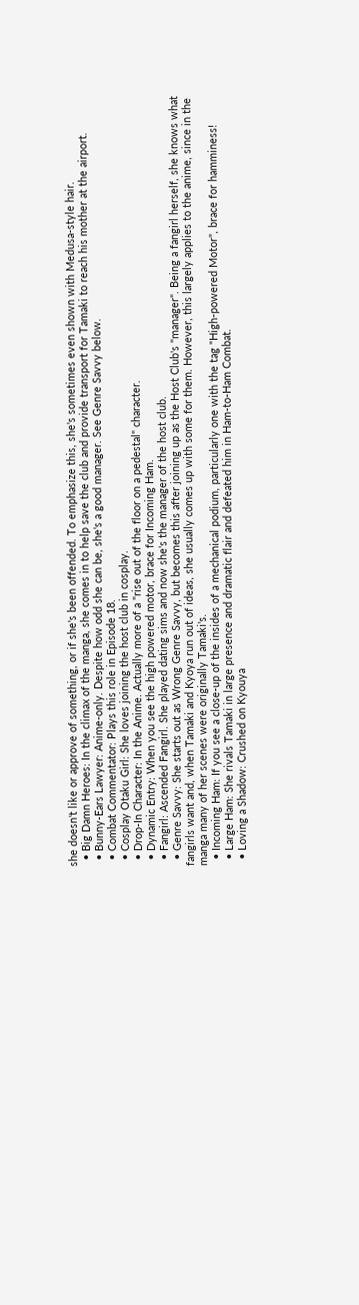she doesn't like or approve of something, or if she's been offended. To emphasize this, she's sometimes even shown with Medusa-style hair.
  • Big Damn Heroes: In the climax of the manga, she comes in to help save the club and provide transport for Tamaki to reach his mother at the airport.
  • Bunny-Ears Lawyer: Anime-only. Despite how odd she can be, she's a good manager. See Genre Savvy below.
  • Combat Commentator: Plays this role in Episode 18.
  • Cosplay Otaku Girl: She loves joining the host club in cosplay.
  • Drop-In Character: In the Anime. Actually more of a "rise out of the floor on a pedestal" character.
  • Dynamic Entry: When you see the high powered motor, brace for Incoming Ham.
  • Fangirl: Ascended Fangirl. She played dating sims and now she's the manager of the host club.
  • Genre Savvy: She starts out as Wrong Genre Savvy, but becomes this after joining up as the Host Club's "manager". Being a fangirl herself, she knows what fangirls want and, when Tamaki and Kyoya run out of ideas, she usually comes up with some for them. However, this largely applies to the anime, since in the manga many of her scenes were originally Tamaki's.
  • Incoming Ham: If you see a close-up of the insides of a mechanical podium, particularly one with the tag "High-powered Motor", brace for hamminess!
  • Large Ham: She rivals Tamaki in large presence and dramatic flair and defeated him in Ham-to-Ham Combat.
  • Loving a Shadow: Crushed on Kyouya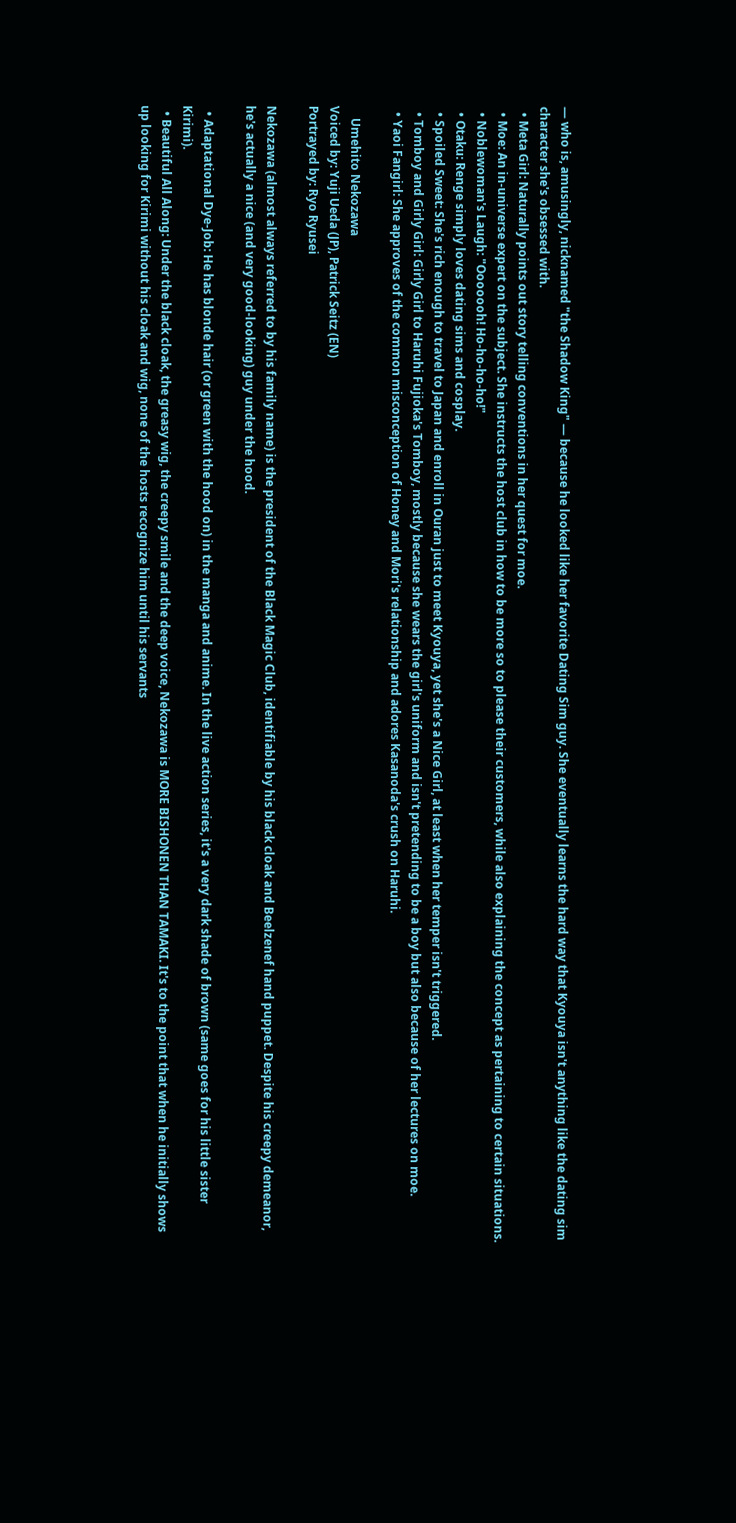— who is, amusingly, nicknamed "the Shadow King" — because he looked like her favorite Dating Sim guy. She eventually learns the hard way that Kyouya isn't anything like the dating sim character she's obsessed with.
  • Meta Girl: Naturally points out story telling conventions in her quest for moe.
  • Moe: An in-universe expert on the subject. She instructs the host club in how to be more so to please their customers, while also explaining the concept as pertaining to certain situations.
  • Noblewoman's Laugh: "Ooooooh! Ho-ho-ho-ho!"
  • Otaku: Renge simply loves dating sims and cosplay.
  • Spoiled Sweet: She's rich enough to travel to Japan and enroll in Ouran just to meet Kyouya, yet she's a Nice Girl, at least when her temper isn't triggered.
  • Tomboy and Girly Girl: Girly Girl to Haruhi Fujioka's Tomboy, mostly because she wears the girl's uniform and isn't pretending to be a boy but also because of her lectures on moe.
  • Yaoi Fangirl: She approves of the common misconception of Honey and Mori's relationship and adores Kasanoda's crush on Haruhi.

    Umehito Nekozawa
Voiced by: Yuji Ueda (JP), Patrick Seitz (EN)
Portrayed by: Ryo Ryusei

Nekozawa (almost always referred to by his family name) is the president of the Black Magic Club, identifiable by his black cloak and Beelzenef hand puppet. Despite his creepy demeanor, he's actually a nice (and very good-looking) guy under the hood.

  • Adaptational Dye-Job: He has blonde hair (or green with the hood on) in the manga and anime. In the live action series, it's a very dark shade of brown (same goes for his little sister Kirimi).
  • Beautiful All Along: Under the black cloak, the greasy wig, the creepy smile and the deep voice, Nekozawa is MORE BISHONEN THAN TAMAKI. It's to the point that when he initially shows up looking for Kirimi without his cloak and wig, none of the hosts recognize him until his servants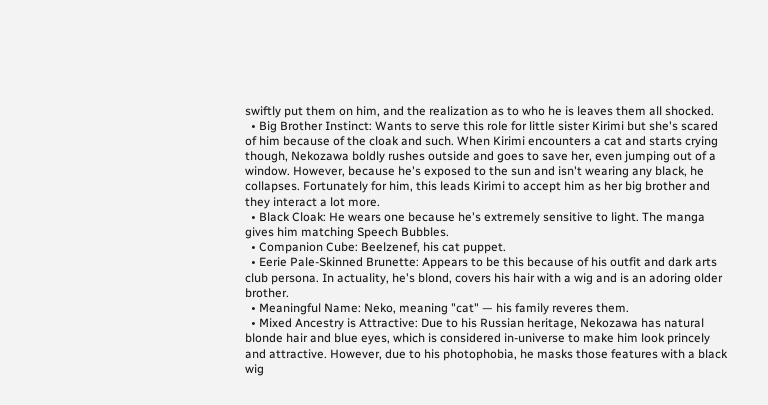swiftly put them on him, and the realization as to who he is leaves them all shocked.
  • Big Brother Instinct: Wants to serve this role for little sister Kirimi but she's scared of him because of the cloak and such. When Kirimi encounters a cat and starts crying though, Nekozawa boldly rushes outside and goes to save her, even jumping out of a window. However, because he's exposed to the sun and isn't wearing any black, he collapses. Fortunately for him, this leads Kirimi to accept him as her big brother and they interact a lot more.
  • Black Cloak: He wears one because he's extremely sensitive to light. The manga gives him matching Speech Bubbles.
  • Companion Cube: Beelzenef, his cat puppet.
  • Eerie Pale-Skinned Brunette: Appears to be this because of his outfit and dark arts club persona. In actuality, he's blond, covers his hair with a wig and is an adoring older brother.
  • Meaningful Name: Neko, meaning "cat" — his family reveres them.
  • Mixed Ancestry is Attractive: Due to his Russian heritage, Nekozawa has natural blonde hair and blue eyes, which is considered in-universe to make him look princely and attractive. However, due to his photophobia, he masks those features with a black wig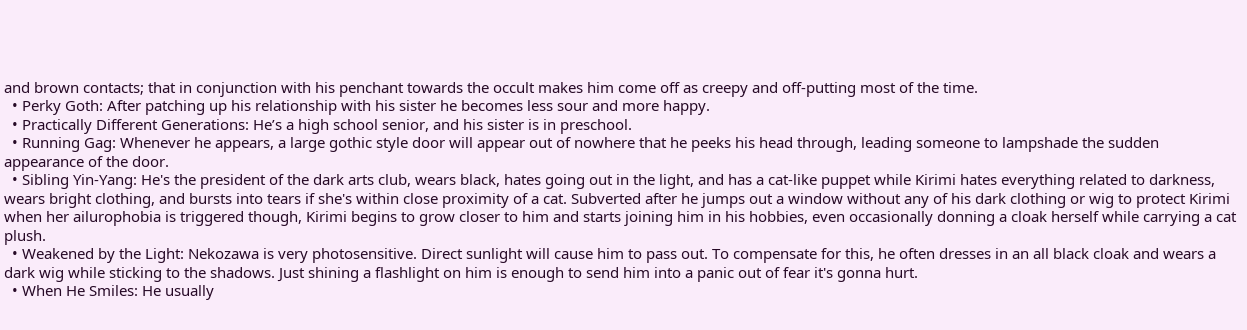and brown contacts; that in conjunction with his penchant towards the occult makes him come off as creepy and off-putting most of the time.
  • Perky Goth: After patching up his relationship with his sister he becomes less sour and more happy.
  • Practically Different Generations: He’s a high school senior, and his sister is in preschool.
  • Running Gag: Whenever he appears, a large gothic style door will appear out of nowhere that he peeks his head through, leading someone to lampshade the sudden appearance of the door.
  • Sibling Yin-Yang: He's the president of the dark arts club, wears black, hates going out in the light, and has a cat-like puppet while Kirimi hates everything related to darkness, wears bright clothing, and bursts into tears if she's within close proximity of a cat. Subverted after he jumps out a window without any of his dark clothing or wig to protect Kirimi when her ailurophobia is triggered though, Kirimi begins to grow closer to him and starts joining him in his hobbies, even occasionally donning a cloak herself while carrying a cat plush.
  • Weakened by the Light: Nekozawa is very photosensitive. Direct sunlight will cause him to pass out. To compensate for this, he often dresses in an all black cloak and wears a dark wig while sticking to the shadows. Just shining a flashlight on him is enough to send him into a panic out of fear it's gonna hurt.
  • When He Smiles: He usually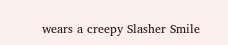wears a creepy Slasher Smile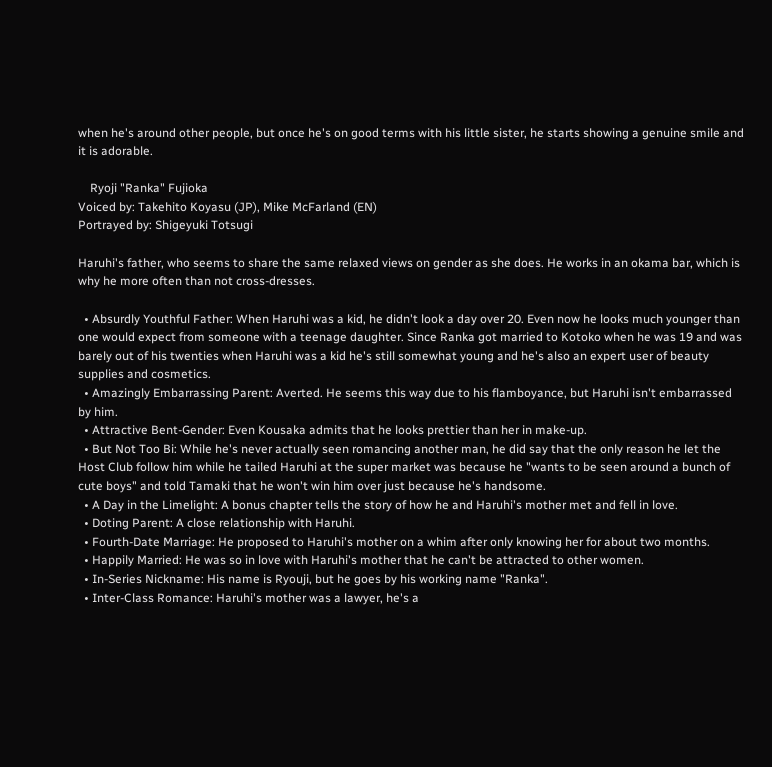when he's around other people, but once he's on good terms with his little sister, he starts showing a genuine smile and it is adorable.

    Ryoji "Ranka" Fujioka
Voiced by: Takehito Koyasu (JP), Mike McFarland (EN)
Portrayed by: Shigeyuki Totsugi

Haruhi's father, who seems to share the same relaxed views on gender as she does. He works in an okama bar, which is why he more often than not cross-dresses.

  • Absurdly Youthful Father: When Haruhi was a kid, he didn't look a day over 20. Even now he looks much younger than one would expect from someone with a teenage daughter. Since Ranka got married to Kotoko when he was 19 and was barely out of his twenties when Haruhi was a kid he's still somewhat young and he's also an expert user of beauty supplies and cosmetics.
  • Amazingly Embarrassing Parent: Averted. He seems this way due to his flamboyance, but Haruhi isn't embarrassed by him.
  • Attractive Bent-Gender: Even Kousaka admits that he looks prettier than her in make-up.
  • But Not Too Bi: While he's never actually seen romancing another man, he did say that the only reason he let the Host Club follow him while he tailed Haruhi at the super market was because he "wants to be seen around a bunch of cute boys" and told Tamaki that he won't win him over just because he's handsome.
  • A Day in the Limelight: A bonus chapter tells the story of how he and Haruhi's mother met and fell in love.
  • Doting Parent: A close relationship with Haruhi.
  • Fourth-Date Marriage: He proposed to Haruhi's mother on a whim after only knowing her for about two months.
  • Happily Married: He was so in love with Haruhi's mother that he can't be attracted to other women.
  • In-Series Nickname: His name is Ryouji, but he goes by his working name "Ranka".
  • Inter-Class Romance: Haruhi's mother was a lawyer, he's a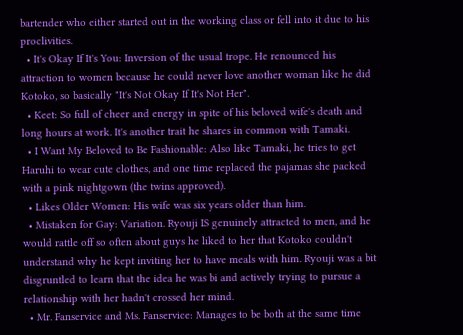bartender who either started out in the working class or fell into it due to his proclivities.
  • It's Okay If It's You: Inversion of the usual trope. He renounced his attraction to women because he could never love another woman like he did Kotoko, so basically "It's Not Okay If It's Not Her".
  • Keet: So full of cheer and energy in spite of his beloved wife's death and long hours at work. It's another trait he shares in common with Tamaki.
  • I Want My Beloved to Be Fashionable: Also like Tamaki, he tries to get Haruhi to wear cute clothes, and one time replaced the pajamas she packed with a pink nightgown (the twins approved).
  • Likes Older Women: His wife was six years older than him.
  • Mistaken for Gay: Variation. Ryouji IS genuinely attracted to men, and he would rattle off so often about guys he liked to her that Kotoko couldn't understand why he kept inviting her to have meals with him. Ryouji was a bit disgruntled to learn that the idea he was bi and actively trying to pursue a relationship with her hadn't crossed her mind.
  • Mr. Fanservice and Ms. Fanservice: Manages to be both at the same time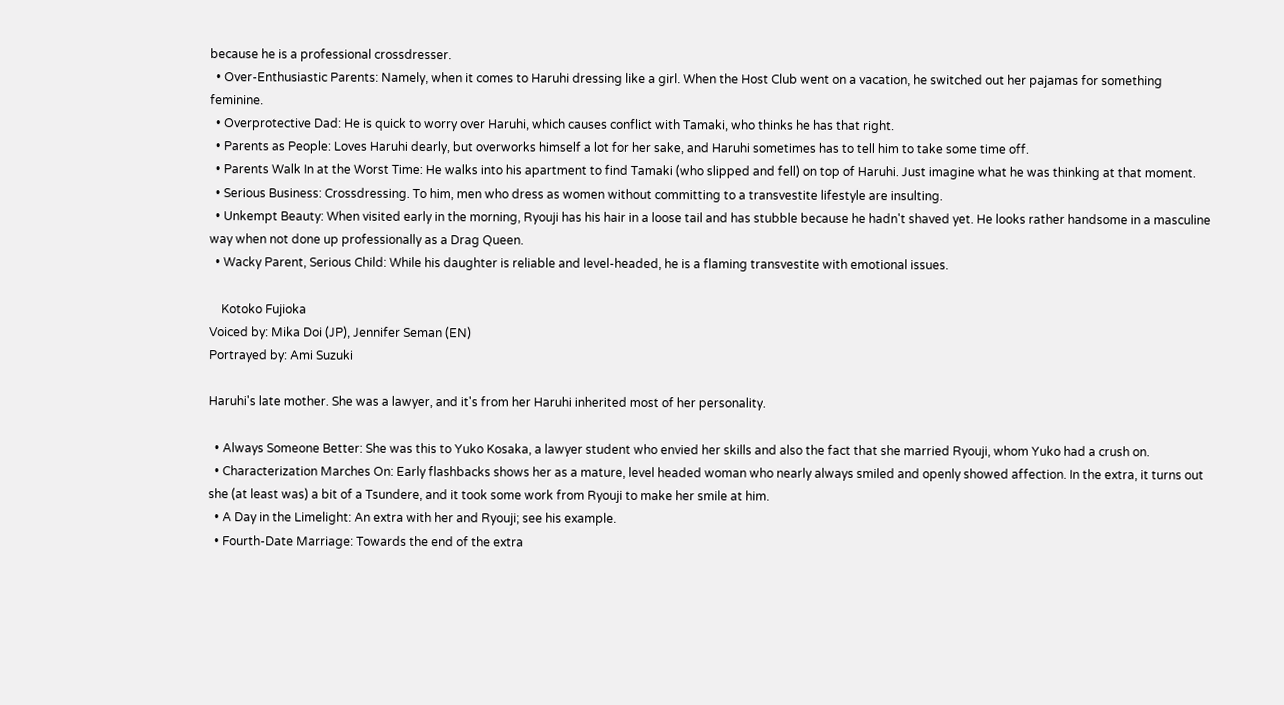because he is a professional crossdresser.
  • Over-Enthusiastic Parents: Namely, when it comes to Haruhi dressing like a girl. When the Host Club went on a vacation, he switched out her pajamas for something feminine.
  • Overprotective Dad: He is quick to worry over Haruhi, which causes conflict with Tamaki, who thinks he has that right.
  • Parents as People: Loves Haruhi dearly, but overworks himself a lot for her sake, and Haruhi sometimes has to tell him to take some time off.
  • Parents Walk In at the Worst Time: He walks into his apartment to find Tamaki (who slipped and fell) on top of Haruhi. Just imagine what he was thinking at that moment.
  • Serious Business: Crossdressing. To him, men who dress as women without committing to a transvestite lifestyle are insulting.
  • Unkempt Beauty: When visited early in the morning, Ryouji has his hair in a loose tail and has stubble because he hadn't shaved yet. He looks rather handsome in a masculine way when not done up professionally as a Drag Queen.
  • Wacky Parent, Serious Child: While his daughter is reliable and level-headed, he is a flaming transvestite with emotional issues.

    Kotoko Fujioka
Voiced by: Mika Doi (JP), Jennifer Seman (EN)
Portrayed by: Ami Suzuki

Haruhi's late mother. She was a lawyer, and it's from her Haruhi inherited most of her personality.

  • Always Someone Better: She was this to Yuko Kosaka, a lawyer student who envied her skills and also the fact that she married Ryouji, whom Yuko had a crush on.
  • Characterization Marches On: Early flashbacks shows her as a mature, level headed woman who nearly always smiled and openly showed affection. In the extra, it turns out she (at least was) a bit of a Tsundere, and it took some work from Ryouji to make her smile at him.
  • A Day in the Limelight: An extra with her and Ryouji; see his example.
  • Fourth-Date Marriage: Towards the end of the extra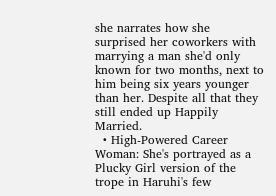she narrates how she surprised her coworkers with marrying a man she'd only known for two months, next to him being six years younger than her. Despite all that they still ended up Happily Married.
  • High-Powered Career Woman: She's portrayed as a Plucky Girl version of the trope in Haruhi's few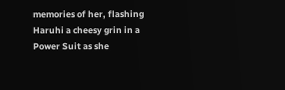memories of her, flashing Haruhi a cheesy grin in a Power Suit as she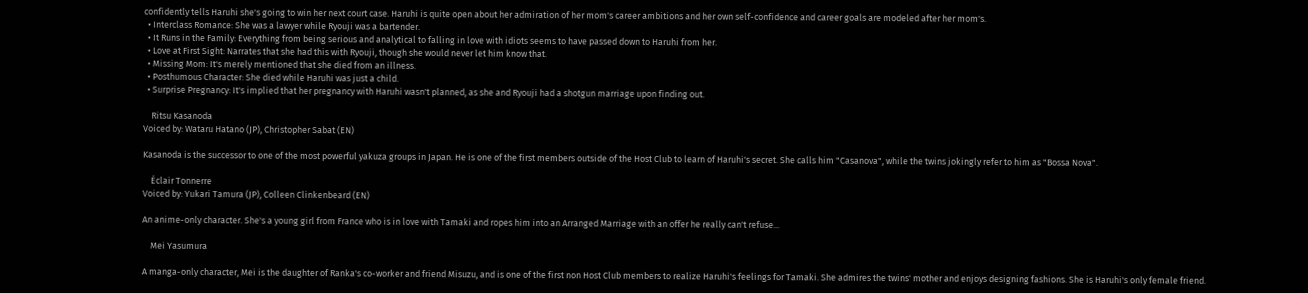confidently tells Haruhi she's going to win her next court case. Haruhi is quite open about her admiration of her mom's career ambitions and her own self-confidence and career goals are modeled after her mom's.
  • Interclass Romance: She was a lawyer while Ryouji was a bartender.
  • It Runs in the Family: Everything from being serious and analytical to falling in love with idiots seems to have passed down to Haruhi from her.
  • Love at First Sight: Narrates that she had this with Ryouji, though she would never let him know that.
  • Missing Mom: It's merely mentioned that she died from an illness.
  • Posthumous Character: She died while Haruhi was just a child.
  • Surprise Pregnancy: It's implied that her pregnancy with Haruhi wasn't planned, as she and Ryouji had a shotgun marriage upon finding out.

    Ritsu Kasanoda
Voiced by: Wataru Hatano (JP), Christopher Sabat (EN)

Kasanoda is the successor to one of the most powerful yakuza groups in Japan. He is one of the first members outside of the Host Club to learn of Haruhi's secret. She calls him "Casanova", while the twins jokingly refer to him as "Bossa Nova".

    Éclair Tonnerre
Voiced by: Yukari Tamura (JP), Colleen Clinkenbeard (EN)

An anime-only character. She's a young girl from France who is in love with Tamaki and ropes him into an Arranged Marriage with an offer he really can't refuse...

    Mei Yasumura

A manga-only character, Mei is the daughter of Ranka's co-worker and friend Misuzu, and is one of the first non Host Club members to realize Haruhi's feelings for Tamaki. She admires the twins' mother and enjoys designing fashions. She is Haruhi's only female friend.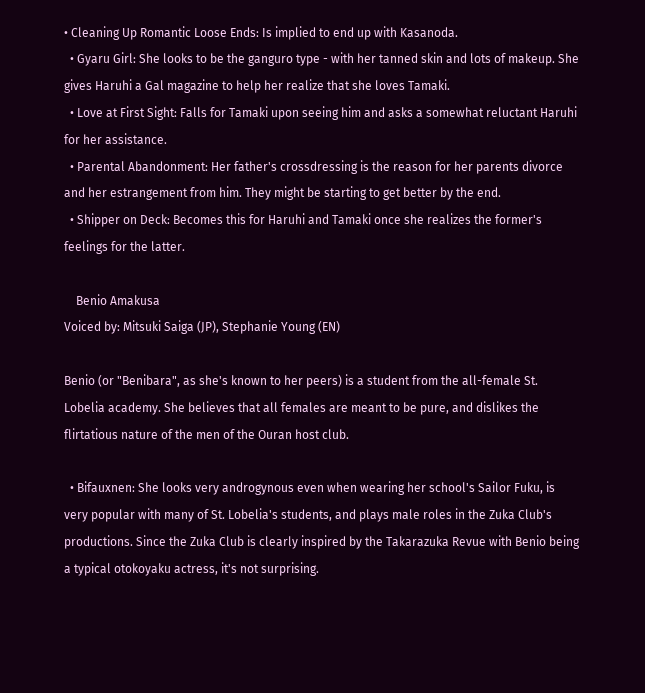• Cleaning Up Romantic Loose Ends: Is implied to end up with Kasanoda.
  • Gyaru Girl: She looks to be the ganguro type - with her tanned skin and lots of makeup. She gives Haruhi a Gal magazine to help her realize that she loves Tamaki.
  • Love at First Sight: Falls for Tamaki upon seeing him and asks a somewhat reluctant Haruhi for her assistance.
  • Parental Abandonment: Her father's crossdressing is the reason for her parents divorce and her estrangement from him. They might be starting to get better by the end.
  • Shipper on Deck: Becomes this for Haruhi and Tamaki once she realizes the former's feelings for the latter.

    Benio Amakusa
Voiced by: Mitsuki Saiga (JP), Stephanie Young (EN)

Benio (or "Benibara", as she's known to her peers) is a student from the all-female St. Lobelia academy. She believes that all females are meant to be pure, and dislikes the flirtatious nature of the men of the Ouran host club.

  • Bifauxnen: She looks very androgynous even when wearing her school's Sailor Fuku, is very popular with many of St. Lobelia's students, and plays male roles in the Zuka Club's productions. Since the Zuka Club is clearly inspired by the Takarazuka Revue with Benio being a typical otokoyaku actress, it's not surprising.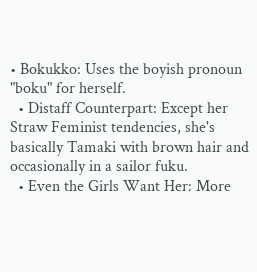• Bokukko: Uses the boyish pronoun "boku" for herself.
  • Distaff Counterpart: Except her Straw Feminist tendencies, she's basically Tamaki with brown hair and occasionally in a sailor fuku.
  • Even the Girls Want Her: More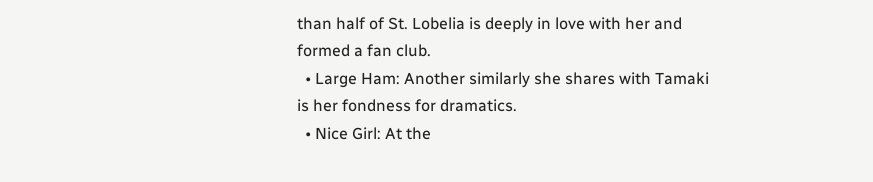than half of St. Lobelia is deeply in love with her and formed a fan club.
  • Large Ham: Another similarly she shares with Tamaki is her fondness for dramatics.
  • Nice Girl: At the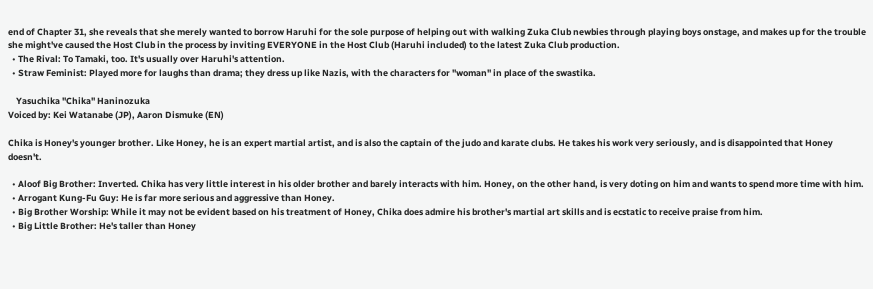end of Chapter 31, she reveals that she merely wanted to borrow Haruhi for the sole purpose of helping out with walking Zuka Club newbies through playing boys onstage, and makes up for the trouble she might've caused the Host Club in the process by inviting EVERYONE in the Host Club (Haruhi included) to the latest Zuka Club production.
  • The Rival: To Tamaki, too. It's usually over Haruhi's attention.
  • Straw Feminist: Played more for laughs than drama; they dress up like Nazis, with the characters for "woman" in place of the swastika.

    Yasuchika "Chika" Haninozuka
Voiced by: Kei Watanabe (JP), Aaron Dismuke (EN)

Chika is Honey's younger brother. Like Honey, he is an expert martial artist, and is also the captain of the judo and karate clubs. He takes his work very seriously, and is disappointed that Honey doesn't.

  • Aloof Big Brother: Inverted. Chika has very little interest in his older brother and barely interacts with him. Honey, on the other hand, is very doting on him and wants to spend more time with him.
  • Arrogant Kung-Fu Guy: He is far more serious and aggressive than Honey.
  • Big Brother Worship: While it may not be evident based on his treatment of Honey, Chika does admire his brother's martial art skills and is ecstatic to receive praise from him.
  • Big Little Brother: He's taller than Honey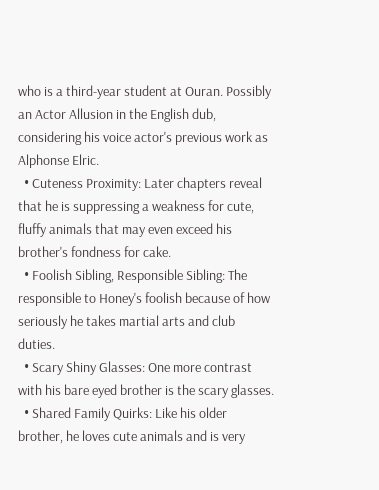who is a third-year student at Ouran. Possibly an Actor Allusion in the English dub, considering his voice actor's previous work as Alphonse Elric.
  • Cuteness Proximity: Later chapters reveal that he is suppressing a weakness for cute, fluffy animals that may even exceed his brother's fondness for cake.
  • Foolish Sibling, Responsible Sibling: The responsible to Honey's foolish because of how seriously he takes martial arts and club duties.
  • Scary Shiny Glasses: One more contrast with his bare eyed brother is the scary glasses.
  • Shared Family Quirks: Like his older brother, he loves cute animals and is very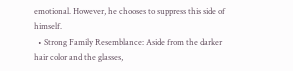emotional. However, he chooses to suppress this side of himself.
  • Strong Family Resemblance: Aside from the darker hair color and the glasses,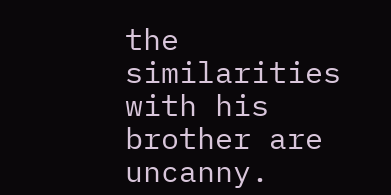the similarities with his brother are uncanny.